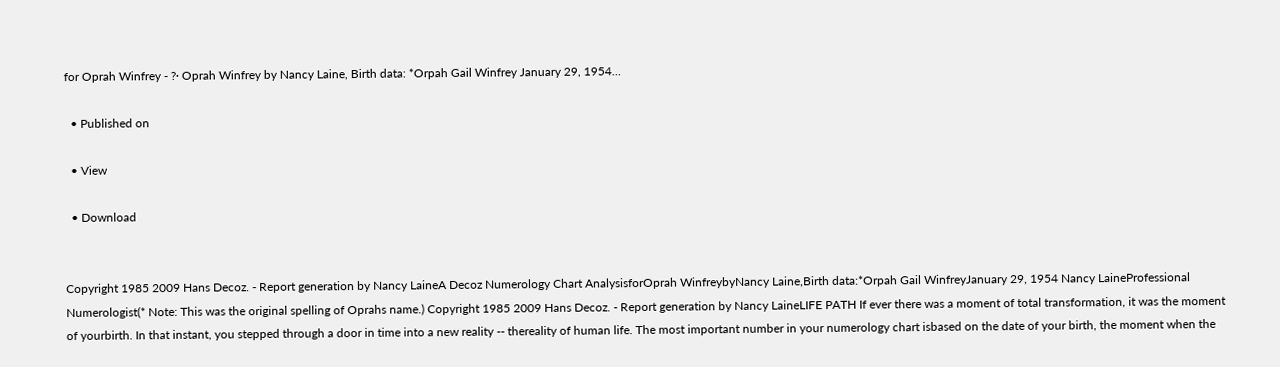for Oprah Winfrey - ?· Oprah Winfrey by Nancy Laine, Birth data: *Orpah Gail Winfrey January 29, 1954…

  • Published on

  • View

  • Download


Copyright 1985 2009 Hans Decoz. - Report generation by Nancy LaineA Decoz Numerology Chart AnalysisforOprah WinfreybyNancy Laine,Birth data:*Orpah Gail WinfreyJanuary 29, 1954 Nancy LaineProfessional Numerologist(* Note: This was the original spelling of Oprahs name.) Copyright 1985 2009 Hans Decoz. - Report generation by Nancy LaineLIFE PATH If ever there was a moment of total transformation, it was the moment of yourbirth. In that instant, you stepped through a door in time into a new reality -- thereality of human life. The most important number in your numerology chart isbased on the date of your birth, the moment when the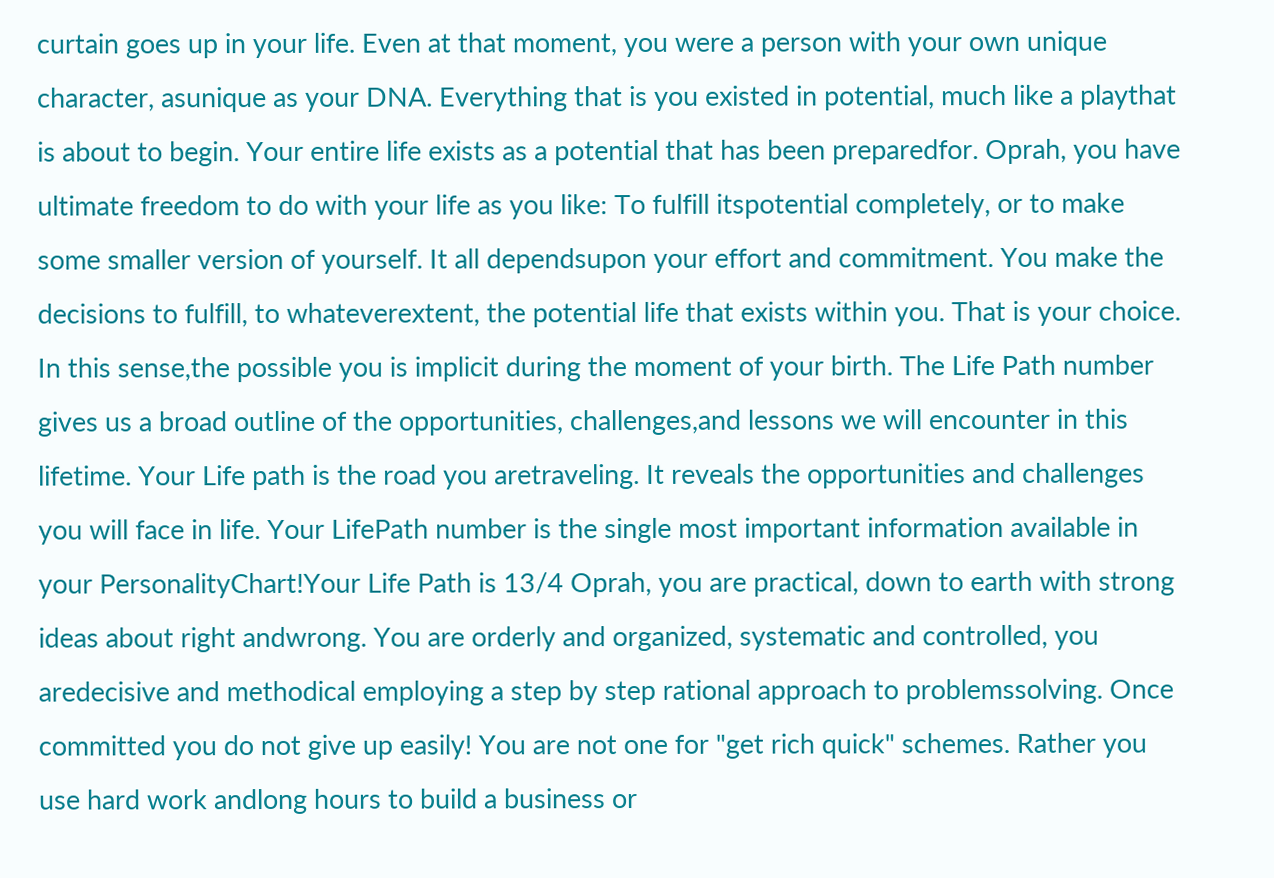curtain goes up in your life. Even at that moment, you were a person with your own unique character, asunique as your DNA. Everything that is you existed in potential, much like a playthat is about to begin. Your entire life exists as a potential that has been preparedfor. Oprah, you have ultimate freedom to do with your life as you like: To fulfill itspotential completely, or to make some smaller version of yourself. It all dependsupon your effort and commitment. You make the decisions to fulfill, to whateverextent, the potential life that exists within you. That is your choice. In this sense,the possible you is implicit during the moment of your birth. The Life Path number gives us a broad outline of the opportunities, challenges,and lessons we will encounter in this lifetime. Your Life path is the road you aretraveling. It reveals the opportunities and challenges you will face in life. Your LifePath number is the single most important information available in your PersonalityChart!Your Life Path is 13/4 Oprah, you are practical, down to earth with strong ideas about right andwrong. You are orderly and organized, systematic and controlled, you aredecisive and methodical employing a step by step rational approach to problemssolving. Once committed you do not give up easily! You are not one for "get rich quick" schemes. Rather you use hard work andlong hours to build a business or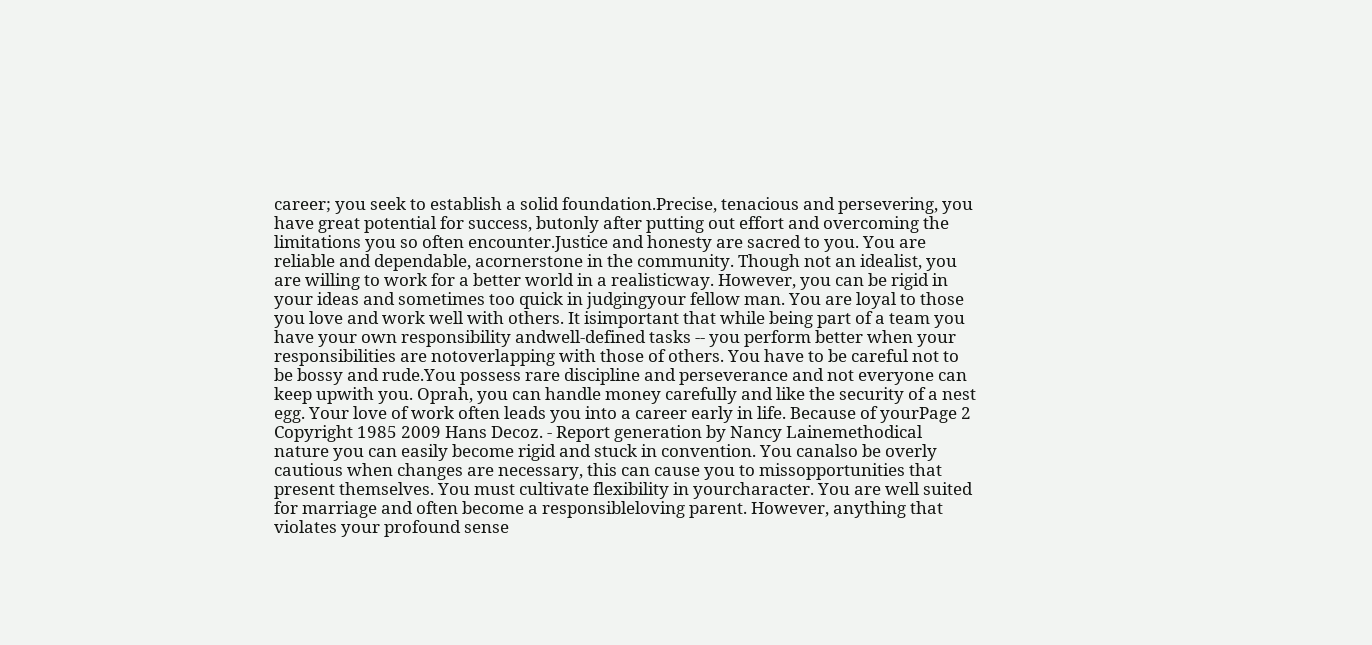career; you seek to establish a solid foundation.Precise, tenacious and persevering, you have great potential for success, butonly after putting out effort and overcoming the limitations you so often encounter.Justice and honesty are sacred to you. You are reliable and dependable, acornerstone in the community. Though not an idealist, you are willing to work for a better world in a realisticway. However, you can be rigid in your ideas and sometimes too quick in judgingyour fellow man. You are loyal to those you love and work well with others. It isimportant that while being part of a team you have your own responsibility andwell-defined tasks -- you perform better when your responsibilities are notoverlapping with those of others. You have to be careful not to be bossy and rude.You possess rare discipline and perseverance and not everyone can keep upwith you. Oprah, you can handle money carefully and like the security of a nest egg. Your love of work often leads you into a career early in life. Because of yourPage 2 Copyright 1985 2009 Hans Decoz. - Report generation by Nancy Lainemethodical nature you can easily become rigid and stuck in convention. You canalso be overly cautious when changes are necessary, this can cause you to missopportunities that present themselves. You must cultivate flexibility in yourcharacter. You are well suited for marriage and often become a responsibleloving parent. However, anything that violates your profound sense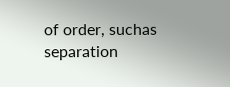of order, suchas separation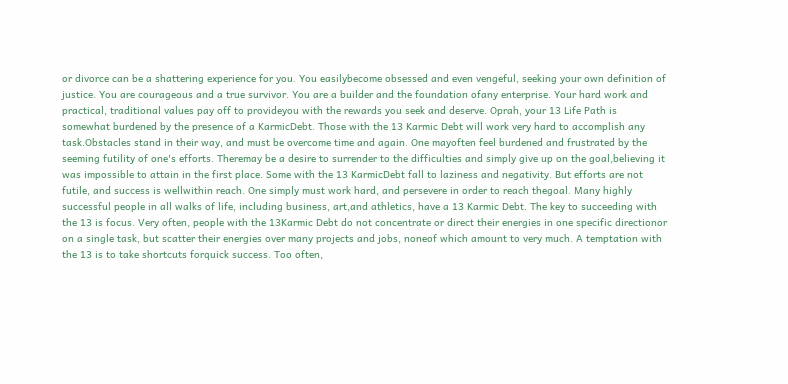or divorce can be a shattering experience for you. You easilybecome obsessed and even vengeful, seeking your own definition of justice. You are courageous and a true survivor. You are a builder and the foundation ofany enterprise. Your hard work and practical, traditional values pay off to provideyou with the rewards you seek and deserve. Oprah, your 13 Life Path is somewhat burdened by the presence of a KarmicDebt. Those with the 13 Karmic Debt will work very hard to accomplish any task.Obstacles stand in their way, and must be overcome time and again. One mayoften feel burdened and frustrated by the seeming futility of one's efforts. Theremay be a desire to surrender to the difficulties and simply give up on the goal,believing it was impossible to attain in the first place. Some with the 13 KarmicDebt fall to laziness and negativity. But efforts are not futile, and success is wellwithin reach. One simply must work hard, and persevere in order to reach thegoal. Many highly successful people in all walks of life, including business, art,and athletics, have a 13 Karmic Debt. The key to succeeding with the 13 is focus. Very often, people with the 13Karmic Debt do not concentrate or direct their energies in one specific directionor on a single task, but scatter their energies over many projects and jobs, noneof which amount to very much. A temptation with the 13 is to take shortcuts forquick success. Too often,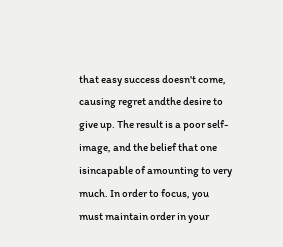that easy success doesn't come, causing regret andthe desire to give up. The result is a poor self-image, and the belief that one isincapable of amounting to very much. In order to focus, you must maintain order in your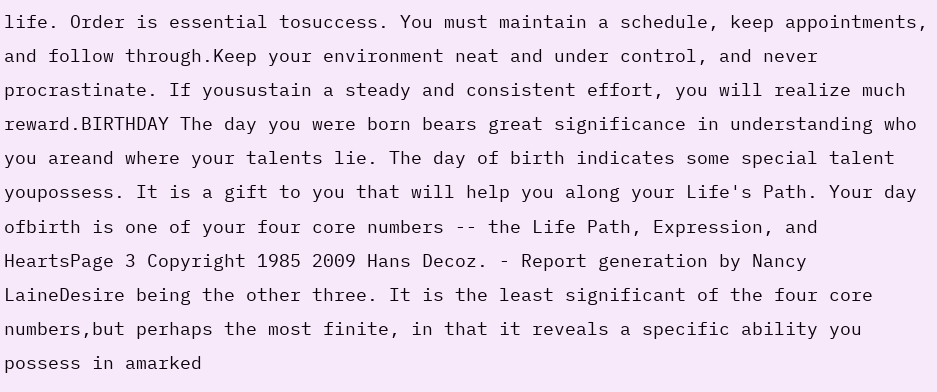life. Order is essential tosuccess. You must maintain a schedule, keep appointments, and follow through.Keep your environment neat and under control, and never procrastinate. If yousustain a steady and consistent effort, you will realize much reward.BIRTHDAY The day you were born bears great significance in understanding who you areand where your talents lie. The day of birth indicates some special talent youpossess. It is a gift to you that will help you along your Life's Path. Your day ofbirth is one of your four core numbers -- the Life Path, Expression, and HeartsPage 3 Copyright 1985 2009 Hans Decoz. - Report generation by Nancy LaineDesire being the other three. It is the least significant of the four core numbers,but perhaps the most finite, in that it reveals a specific ability you possess in amarked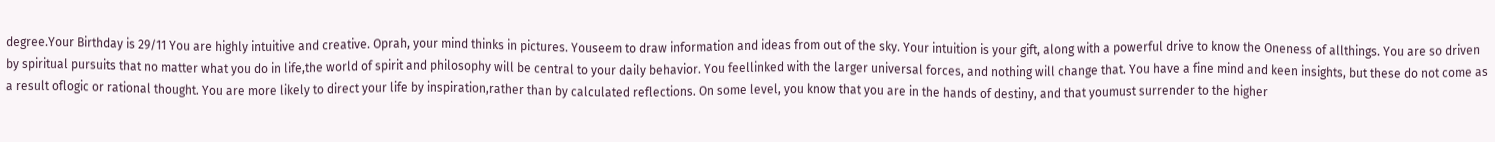degree.Your Birthday is 29/11 You are highly intuitive and creative. Oprah, your mind thinks in pictures. Youseem to draw information and ideas from out of the sky. Your intuition is your gift, along with a powerful drive to know the Oneness of allthings. You are so driven by spiritual pursuits that no matter what you do in life,the world of spirit and philosophy will be central to your daily behavior. You feellinked with the larger universal forces, and nothing will change that. You have a fine mind and keen insights, but these do not come as a result oflogic or rational thought. You are more likely to direct your life by inspiration,rather than by calculated reflections. On some level, you know that you are in the hands of destiny, and that youmust surrender to the higher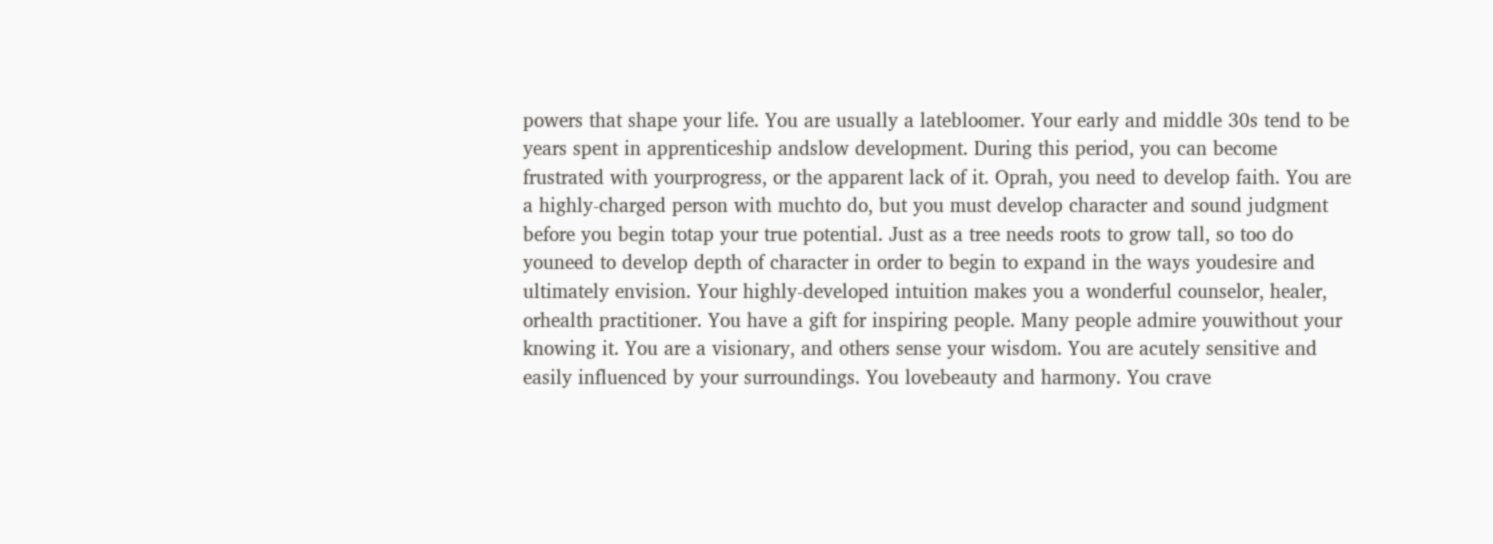powers that shape your life. You are usually a latebloomer. Your early and middle 30s tend to be years spent in apprenticeship andslow development. During this period, you can become frustrated with yourprogress, or the apparent lack of it. Oprah, you need to develop faith. You are a highly-charged person with muchto do, but you must develop character and sound judgment before you begin totap your true potential. Just as a tree needs roots to grow tall, so too do youneed to develop depth of character in order to begin to expand in the ways youdesire and ultimately envision. Your highly-developed intuition makes you a wonderful counselor, healer, orhealth practitioner. You have a gift for inspiring people. Many people admire youwithout your knowing it. You are a visionary, and others sense your wisdom. You are acutely sensitive and easily influenced by your surroundings. You lovebeauty and harmony. You crave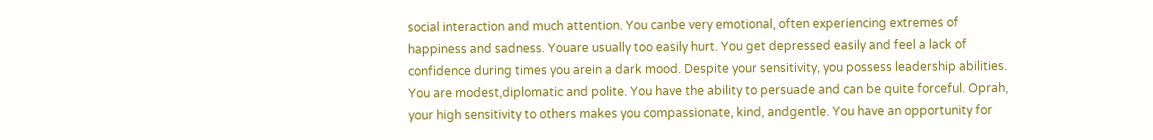social interaction and much attention. You canbe very emotional, often experiencing extremes of happiness and sadness. Youare usually too easily hurt. You get depressed easily and feel a lack of confidence during times you arein a dark mood. Despite your sensitivity, you possess leadership abilities. You are modest,diplomatic and polite. You have the ability to persuade and can be quite forceful. Oprah, your high sensitivity to others makes you compassionate, kind, andgentle. You have an opportunity for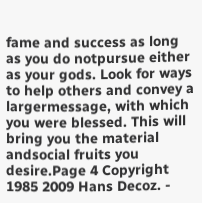fame and success as long as you do notpursue either as your gods. Look for ways to help others and convey a largermessage, with which you were blessed. This will bring you the material andsocial fruits you desire.Page 4 Copyright 1985 2009 Hans Decoz. -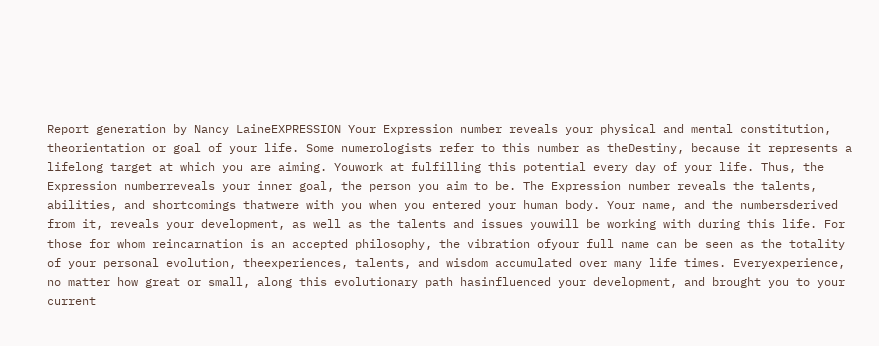Report generation by Nancy LaineEXPRESSION Your Expression number reveals your physical and mental constitution, theorientation or goal of your life. Some numerologists refer to this number as theDestiny, because it represents a lifelong target at which you are aiming. Youwork at fulfilling this potential every day of your life. Thus, the Expression numberreveals your inner goal, the person you aim to be. The Expression number reveals the talents, abilities, and shortcomings thatwere with you when you entered your human body. Your name, and the numbersderived from it, reveals your development, as well as the talents and issues youwill be working with during this life. For those for whom reincarnation is an accepted philosophy, the vibration ofyour full name can be seen as the totality of your personal evolution, theexperiences, talents, and wisdom accumulated over many life times. Everyexperience, no matter how great or small, along this evolutionary path hasinfluenced your development, and brought you to your current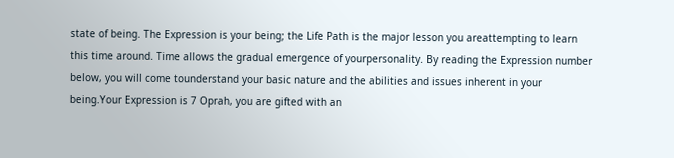state of being. The Expression is your being; the Life Path is the major lesson you areattempting to learn this time around. Time allows the gradual emergence of yourpersonality. By reading the Expression number below, you will come tounderstand your basic nature and the abilities and issues inherent in your being.Your Expression is 7 Oprah, you are gifted with an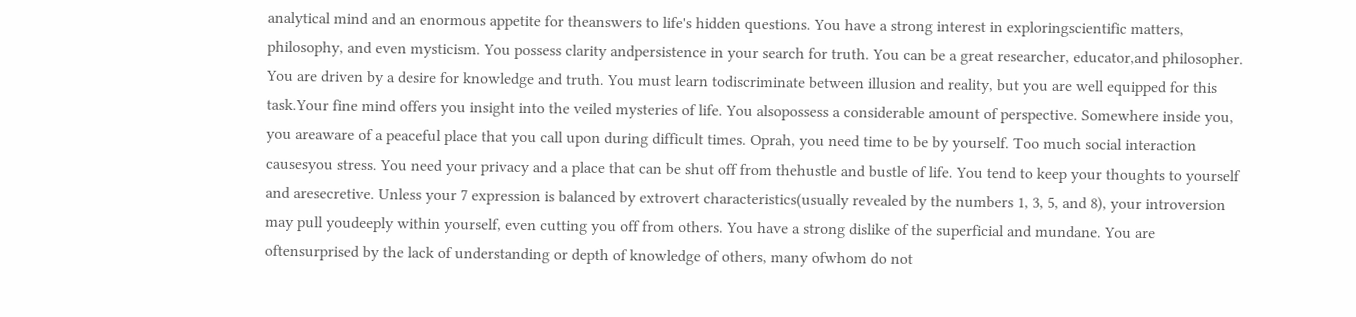analytical mind and an enormous appetite for theanswers to life's hidden questions. You have a strong interest in exploringscientific matters, philosophy, and even mysticism. You possess clarity andpersistence in your search for truth. You can be a great researcher, educator,and philosopher. You are driven by a desire for knowledge and truth. You must learn todiscriminate between illusion and reality, but you are well equipped for this task.Your fine mind offers you insight into the veiled mysteries of life. You alsopossess a considerable amount of perspective. Somewhere inside you, you areaware of a peaceful place that you call upon during difficult times. Oprah, you need time to be by yourself. Too much social interaction causesyou stress. You need your privacy and a place that can be shut off from thehustle and bustle of life. You tend to keep your thoughts to yourself and aresecretive. Unless your 7 expression is balanced by extrovert characteristics(usually revealed by the numbers 1, 3, 5, and 8), your introversion may pull youdeeply within yourself, even cutting you off from others. You have a strong dislike of the superficial and mundane. You are oftensurprised by the lack of understanding or depth of knowledge of others, many ofwhom do not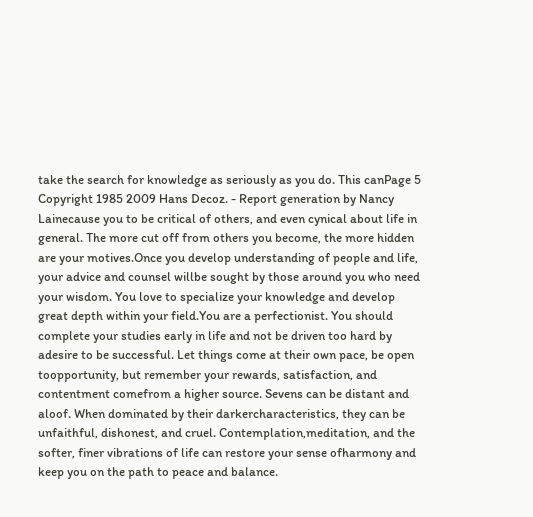take the search for knowledge as seriously as you do. This canPage 5 Copyright 1985 2009 Hans Decoz. - Report generation by Nancy Lainecause you to be critical of others, and even cynical about life in general. The more cut off from others you become, the more hidden are your motives.Once you develop understanding of people and life, your advice and counsel willbe sought by those around you who need your wisdom. You love to specialize your knowledge and develop great depth within your field.You are a perfectionist. You should complete your studies early in life and not be driven too hard by adesire to be successful. Let things come at their own pace, be open toopportunity, but remember your rewards, satisfaction, and contentment comefrom a higher source. Sevens can be distant and aloof. When dominated by their darkercharacteristics, they can be unfaithful, dishonest, and cruel. Contemplation,meditation, and the softer, finer vibrations of life can restore your sense ofharmony and keep you on the path to peace and balance.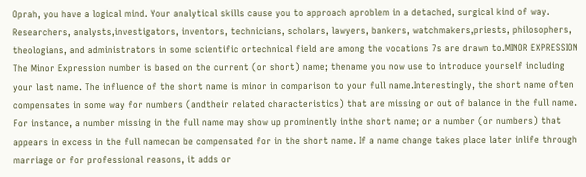Oprah, you have a logical mind. Your analytical skills cause you to approach aproblem in a detached, surgical kind of way. Researchers, analysts,investigators, inventors, technicians, scholars, lawyers, bankers, watchmakers,priests, philosophers, theologians, and administrators in some scientific ortechnical field are among the vocations 7s are drawn to.MINOR EXPRESSION The Minor Expression number is based on the current (or short) name; thename you now use to introduce yourself including your last name. The influence of the short name is minor in comparison to your full name.Interestingly, the short name often compensates in some way for numbers (andtheir related characteristics) that are missing or out of balance in the full name. For instance, a number missing in the full name may show up prominently inthe short name; or a number (or numbers) that appears in excess in the full namecan be compensated for in the short name. If a name change takes place later inlife through marriage or for professional reasons, it adds or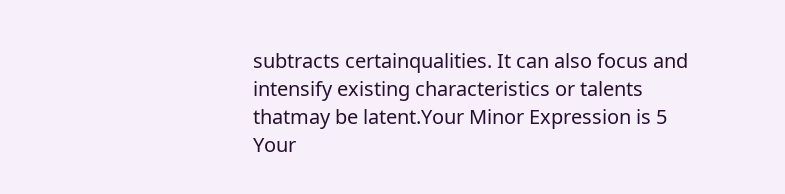subtracts certainqualities. It can also focus and intensify existing characteristics or talents thatmay be latent.Your Minor Expression is 5 Your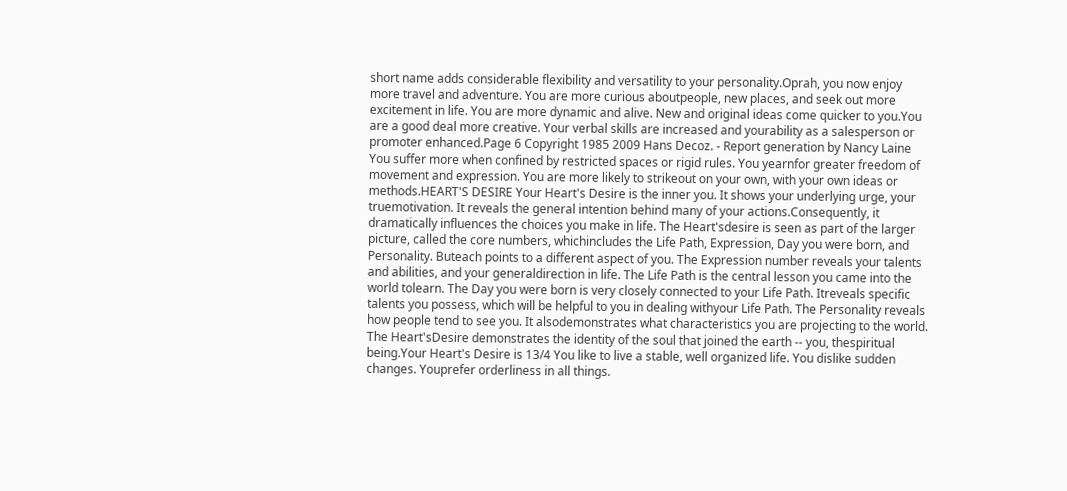short name adds considerable flexibility and versatility to your personality.Oprah, you now enjoy more travel and adventure. You are more curious aboutpeople, new places, and seek out more excitement in life. You are more dynamic and alive. New and original ideas come quicker to you.You are a good deal more creative. Your verbal skills are increased and yourability as a salesperson or promoter enhanced.Page 6 Copyright 1985 2009 Hans Decoz. - Report generation by Nancy Laine You suffer more when confined by restricted spaces or rigid rules. You yearnfor greater freedom of movement and expression. You are more likely to strikeout on your own, with your own ideas or methods.HEART'S DESIRE Your Heart's Desire is the inner you. It shows your underlying urge, your truemotivation. It reveals the general intention behind many of your actions.Consequently, it dramatically influences the choices you make in life. The Heart'sdesire is seen as part of the larger picture, called the core numbers, whichincludes the Life Path, Expression, Day you were born, and Personality. Buteach points to a different aspect of you. The Expression number reveals your talents and abilities, and your generaldirection in life. The Life Path is the central lesson you came into the world tolearn. The Day you were born is very closely connected to your Life Path. Itreveals specific talents you possess, which will be helpful to you in dealing withyour Life Path. The Personality reveals how people tend to see you. It alsodemonstrates what characteristics you are projecting to the world. The Heart'sDesire demonstrates the identity of the soul that joined the earth -- you, thespiritual being.Your Heart's Desire is 13/4 You like to live a stable, well organized life. You dislike sudden changes. Youprefer orderliness in all things.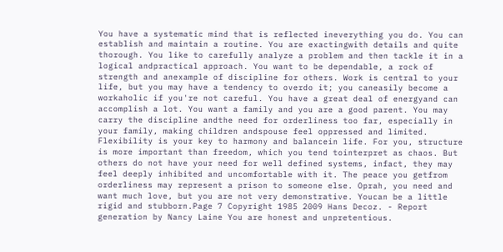You have a systematic mind that is reflected ineverything you do. You can establish and maintain a routine. You are exactingwith details and quite thorough. You like to carefully analyze a problem and then tackle it in a logical andpractical approach. You want to be dependable, a rock of strength and anexample of discipline for others. Work is central to your life, but you may have a tendency to overdo it; you caneasily become a workaholic if you're not careful. You have a great deal of energyand can accomplish a lot. You want a family and you are a good parent. You may carry the discipline andthe need for orderliness too far, especially in your family, making children andspouse feel oppressed and limited. Flexibility is your key to harmony and balancein life. For you, structure is more important than freedom, which you tend tointerpret as chaos. But others do not have your need for well defined systems, infact, they may feel deeply inhibited and uncomfortable with it. The peace you getfrom orderliness may represent a prison to someone else. Oprah, you need and want much love, but you are not very demonstrative. Youcan be a little rigid and stubborn.Page 7 Copyright 1985 2009 Hans Decoz. - Report generation by Nancy Laine You are honest and unpretentious.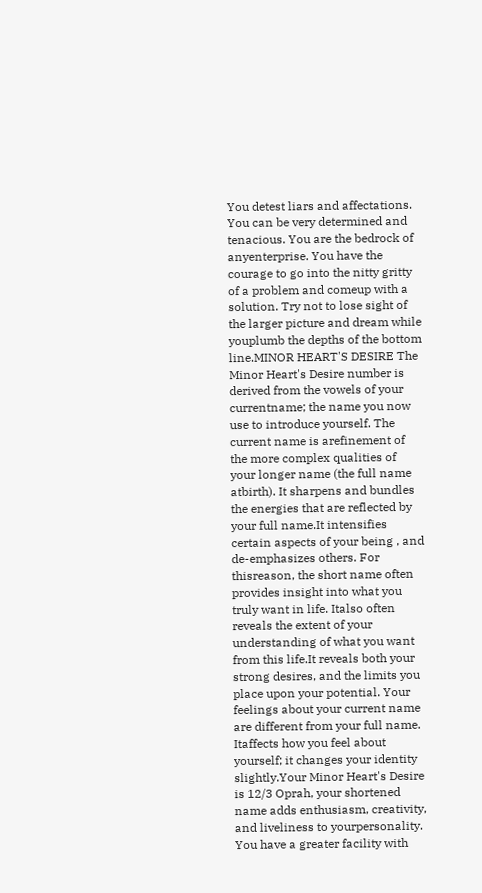You detest liars and affectations. You can be very determined and tenacious. You are the bedrock of anyenterprise. You have the courage to go into the nitty gritty of a problem and comeup with a solution. Try not to lose sight of the larger picture and dream while youplumb the depths of the bottom line.MINOR HEART'S DESIRE The Minor Heart's Desire number is derived from the vowels of your currentname; the name you now use to introduce yourself. The current name is arefinement of the more complex qualities of your longer name (the full name atbirth). It sharpens and bundles the energies that are reflected by your full name.It intensifies certain aspects of your being , and de-emphasizes others. For thisreason, the short name often provides insight into what you truly want in life. Italso often reveals the extent of your understanding of what you want from this life.It reveals both your strong desires, and the limits you place upon your potential. Your feelings about your current name are different from your full name. Itaffects how you feel about yourself; it changes your identity slightly.Your Minor Heart's Desire is 12/3 Oprah, your shortened name adds enthusiasm, creativity, and liveliness to yourpersonality. You have a greater facility with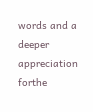words and a deeper appreciation forthe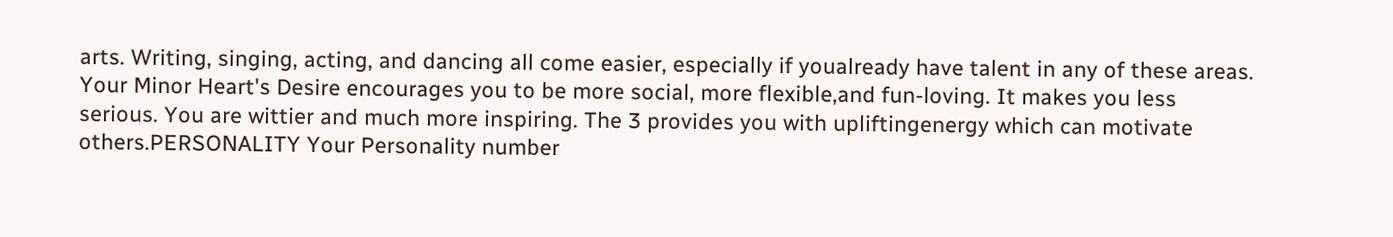arts. Writing, singing, acting, and dancing all come easier, especially if youalready have talent in any of these areas. Your Minor Heart's Desire encourages you to be more social, more flexible,and fun-loving. It makes you less serious. You are wittier and much more inspiring. The 3 provides you with upliftingenergy which can motivate others.PERSONALITY Your Personality number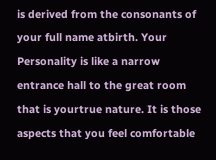is derived from the consonants of your full name atbirth. Your Personality is like a narrow entrance hall to the great room that is yourtrue nature. It is those aspects that you feel comfortable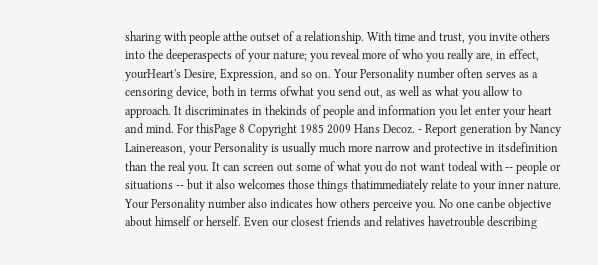sharing with people atthe outset of a relationship. With time and trust, you invite others into the deeperaspects of your nature; you reveal more of who you really are, in effect, yourHeart's Desire, Expression, and so on. Your Personality number often serves as a censoring device, both in terms ofwhat you send out, as well as what you allow to approach. It discriminates in thekinds of people and information you let enter your heart and mind. For thisPage 8 Copyright 1985 2009 Hans Decoz. - Report generation by Nancy Lainereason, your Personality is usually much more narrow and protective in itsdefinition than the real you. It can screen out some of what you do not want todeal with -- people or situations -- but it also welcomes those things thatimmediately relate to your inner nature. Your Personality number also indicates how others perceive you. No one canbe objective about himself or herself. Even our closest friends and relatives havetrouble describing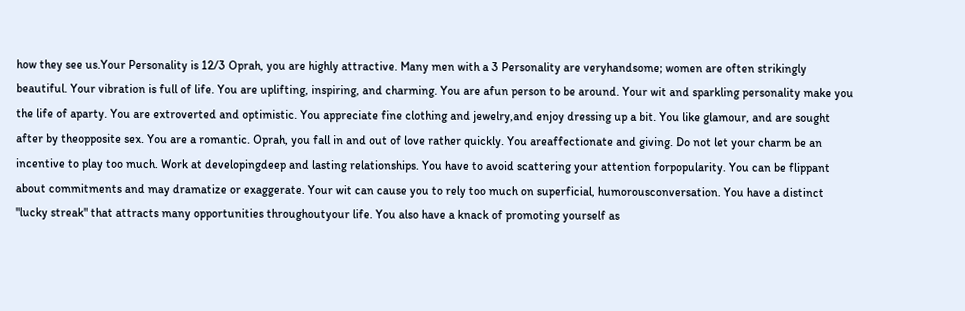how they see us.Your Personality is 12/3 Oprah, you are highly attractive. Many men with a 3 Personality are veryhandsome; women are often strikingly beautiful. Your vibration is full of life. You are uplifting, inspiring, and charming. You are afun person to be around. Your wit and sparkling personality make you the life of aparty. You are extroverted and optimistic. You appreciate fine clothing and jewelry,and enjoy dressing up a bit. You like glamour, and are sought after by theopposite sex. You are a romantic. Oprah, you fall in and out of love rather quickly. You areaffectionate and giving. Do not let your charm be an incentive to play too much. Work at developingdeep and lasting relationships. You have to avoid scattering your attention forpopularity. You can be flippant about commitments and may dramatize or exaggerate. Your wit can cause you to rely too much on superficial, humorousconversation. You have a distinct "lucky streak" that attracts many opportunities throughoutyour life. You also have a knack of promoting yourself as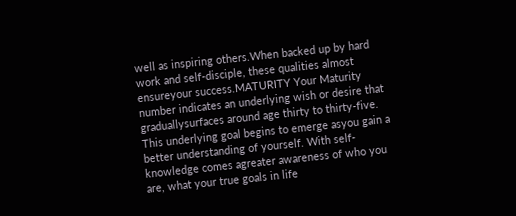well as inspiring others.When backed up by hard work and self-disciple, these qualities almost ensureyour success.MATURITY Your Maturity number indicates an underlying wish or desire that graduallysurfaces around age thirty to thirty-five. This underlying goal begins to emerge asyou gain a better understanding of yourself. With self-knowledge comes agreater awareness of who you are, what your true goals in life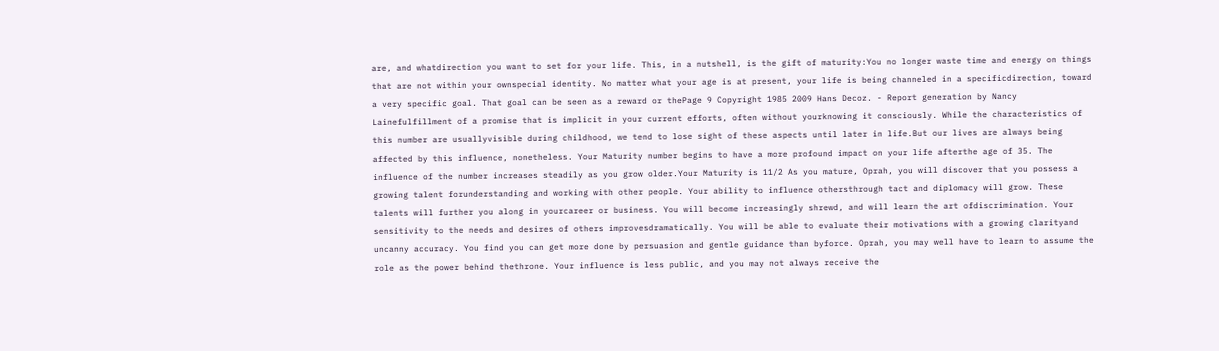are, and whatdirection you want to set for your life. This, in a nutshell, is the gift of maturity:You no longer waste time and energy on things that are not within your ownspecial identity. No matter what your age is at present, your life is being channeled in a specificdirection, toward a very specific goal. That goal can be seen as a reward or thePage 9 Copyright 1985 2009 Hans Decoz. - Report generation by Nancy Lainefulfillment of a promise that is implicit in your current efforts, often without yourknowing it consciously. While the characteristics of this number are usuallyvisible during childhood, we tend to lose sight of these aspects until later in life.But our lives are always being affected by this influence, nonetheless. Your Maturity number begins to have a more profound impact on your life afterthe age of 35. The influence of the number increases steadily as you grow older.Your Maturity is 11/2 As you mature, Oprah, you will discover that you possess a growing talent forunderstanding and working with other people. Your ability to influence othersthrough tact and diplomacy will grow. These talents will further you along in yourcareer or business. You will become increasingly shrewd, and will learn the art ofdiscrimination. Your sensitivity to the needs and desires of others improvesdramatically. You will be able to evaluate their motivations with a growing clarityand uncanny accuracy. You find you can get more done by persuasion and gentle guidance than byforce. Oprah, you may well have to learn to assume the role as the power behind thethrone. Your influence is less public, and you may not always receive the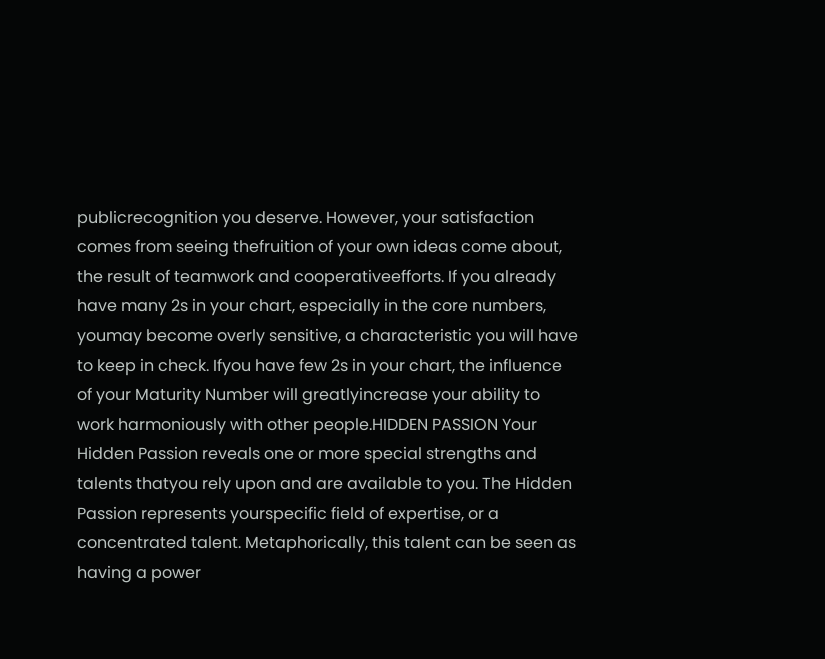publicrecognition you deserve. However, your satisfaction comes from seeing thefruition of your own ideas come about, the result of teamwork and cooperativeefforts. If you already have many 2s in your chart, especially in the core numbers, youmay become overly sensitive, a characteristic you will have to keep in check. Ifyou have few 2s in your chart, the influence of your Maturity Number will greatlyincrease your ability to work harmoniously with other people.HIDDEN PASSION Your Hidden Passion reveals one or more special strengths and talents thatyou rely upon and are available to you. The Hidden Passion represents yourspecific field of expertise, or a concentrated talent. Metaphorically, this talent can be seen as having a power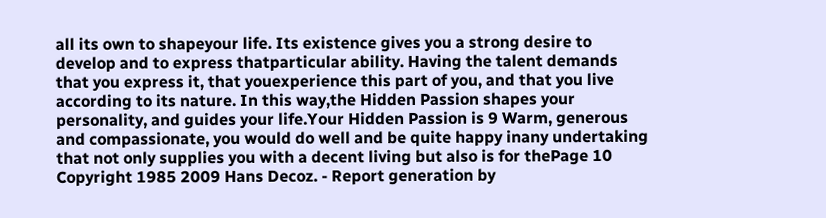all its own to shapeyour life. Its existence gives you a strong desire to develop and to express thatparticular ability. Having the talent demands that you express it, that youexperience this part of you, and that you live according to its nature. In this way,the Hidden Passion shapes your personality, and guides your life.Your Hidden Passion is 9 Warm, generous and compassionate, you would do well and be quite happy inany undertaking that not only supplies you with a decent living but also is for thePage 10 Copyright 1985 2009 Hans Decoz. - Report generation by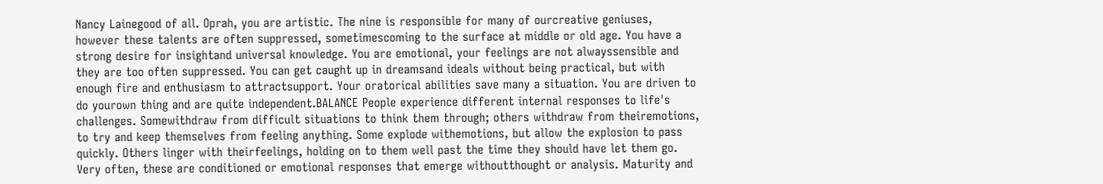Nancy Lainegood of all. Oprah, you are artistic. The nine is responsible for many of ourcreative geniuses, however these talents are often suppressed, sometimescoming to the surface at middle or old age. You have a strong desire for insightand universal knowledge. You are emotional, your feelings are not alwayssensible and they are too often suppressed. You can get caught up in dreamsand ideals without being practical, but with enough fire and enthusiasm to attractsupport. Your oratorical abilities save many a situation. You are driven to do yourown thing and are quite independent.BALANCE People experience different internal responses to life's challenges. Somewithdraw from difficult situations to think them through; others withdraw from theiremotions, to try and keep themselves from feeling anything. Some explode withemotions, but allow the explosion to pass quickly. Others linger with theirfeelings, holding on to them well past the time they should have let them go. Very often, these are conditioned or emotional responses that emerge withoutthought or analysis. Maturity and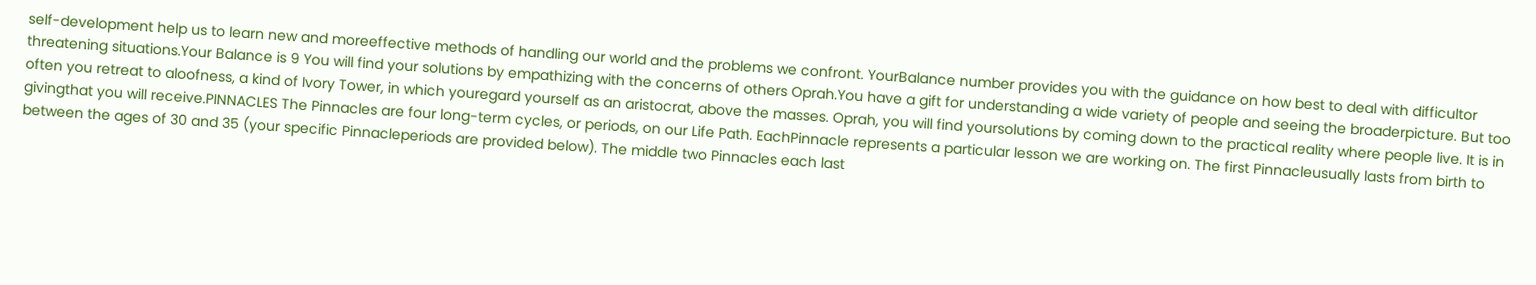self-development help us to learn new and moreeffective methods of handling our world and the problems we confront. YourBalance number provides you with the guidance on how best to deal with difficultor threatening situations.Your Balance is 9 You will find your solutions by empathizing with the concerns of others Oprah.You have a gift for understanding a wide variety of people and seeing the broaderpicture. But too often you retreat to aloofness, a kind of Ivory Tower, in which youregard yourself as an aristocrat, above the masses. Oprah, you will find yoursolutions by coming down to the practical reality where people live. It is in givingthat you will receive.PINNACLES The Pinnacles are four long-term cycles, or periods, on our Life Path. EachPinnacle represents a particular lesson we are working on. The first Pinnacleusually lasts from birth to between the ages of 30 and 35 (your specific Pinnacleperiods are provided below). The middle two Pinnacles each last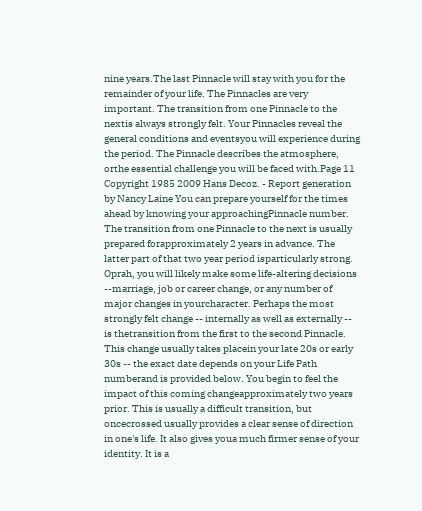nine years.The last Pinnacle will stay with you for the remainder of your life. The Pinnacles are very important. The transition from one Pinnacle to the nextis always strongly felt. Your Pinnacles reveal the general conditions and eventsyou will experience during the period. The Pinnacle describes the atmosphere, orthe essential challenge you will be faced with.Page 11 Copyright 1985 2009 Hans Decoz. - Report generation by Nancy Laine You can prepare yourself for the times ahead by knowing your approachingPinnacle number. The transition from one Pinnacle to the next is usually prepared forapproximately 2 years in advance. The latter part of that two year period isparticularly strong. Oprah, you will likely make some life-altering decisions --marriage, job or career change, or any number of major changes in yourcharacter. Perhaps the most strongly felt change -- internally as well as externally -- is thetransition from the first to the second Pinnacle. This change usually takes placein your late 20s or early 30s -- the exact date depends on your Life Path numberand is provided below. You begin to feel the impact of this coming changeapproximately two years prior. This is usually a difficult transition, but oncecrossed usually provides a clear sense of direction in one's life. It also gives youa much firmer sense of your identity. It is a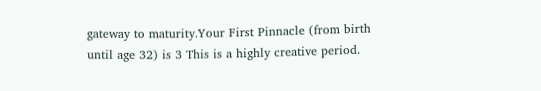gateway to maturity.Your First Pinnacle (from birth until age 32) is 3 This is a highly creative period.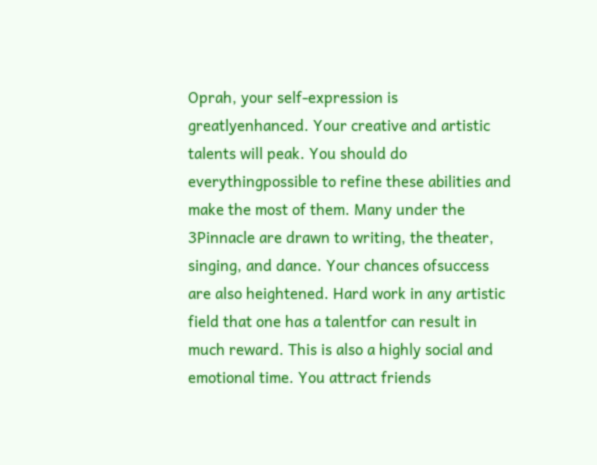Oprah, your self-expression is greatlyenhanced. Your creative and artistic talents will peak. You should do everythingpossible to refine these abilities and make the most of them. Many under the 3Pinnacle are drawn to writing, the theater, singing, and dance. Your chances ofsuccess are also heightened. Hard work in any artistic field that one has a talentfor can result in much reward. This is also a highly social and emotional time. You attract friends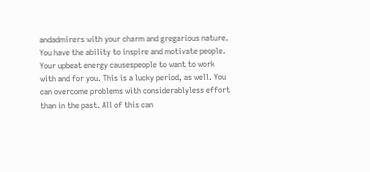andadmirers with your charm and gregarious nature. You have the ability to inspire and motivate people. Your upbeat energy causespeople to want to work with and for you. This is a lucky period, as well. You can overcome problems with considerablyless effort than in the past. All of this can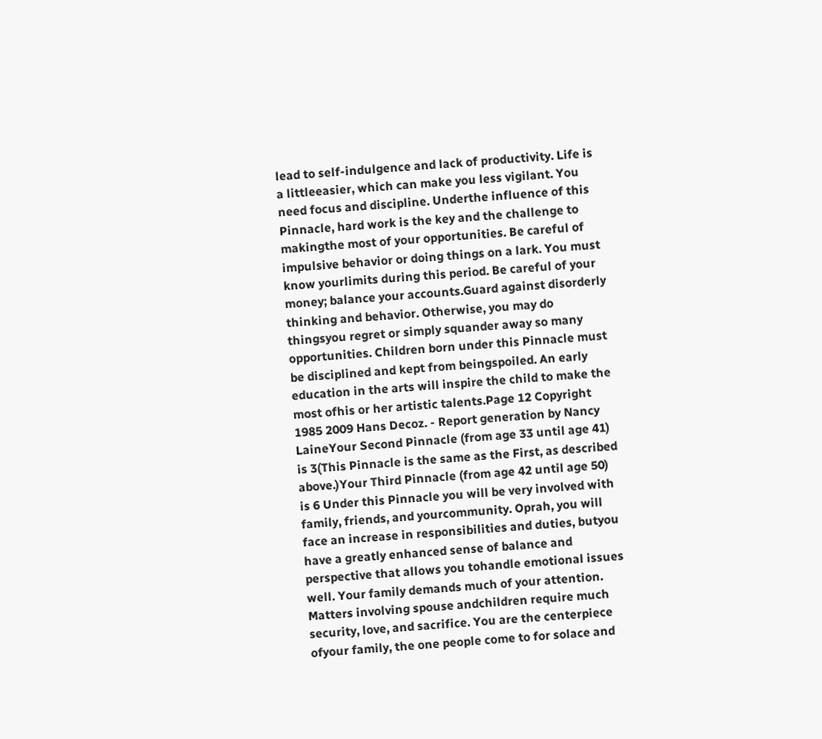lead to self-indulgence and lack of productivity. Life is a littleeasier, which can make you less vigilant. You need focus and discipline. Underthe influence of this Pinnacle, hard work is the key and the challenge to makingthe most of your opportunities. Be careful of impulsive behavior or doing things on a lark. You must know yourlimits during this period. Be careful of your money; balance your accounts.Guard against disorderly thinking and behavior. Otherwise, you may do thingsyou regret or simply squander away so many opportunities. Children born under this Pinnacle must be disciplined and kept from beingspoiled. An early education in the arts will inspire the child to make the most ofhis or her artistic talents.Page 12 Copyright 1985 2009 Hans Decoz. - Report generation by Nancy LaineYour Second Pinnacle (from age 33 until age 41) is 3(This Pinnacle is the same as the First, as described above.)Your Third Pinnacle (from age 42 until age 50) is 6 Under this Pinnacle you will be very involved with family, friends, and yourcommunity. Oprah, you will face an increase in responsibilities and duties, butyou have a greatly enhanced sense of balance and perspective that allows you tohandle emotional issues well. Your family demands much of your attention. Matters involving spouse andchildren require much security, love, and sacrifice. You are the centerpiece ofyour family, the one people come to for solace and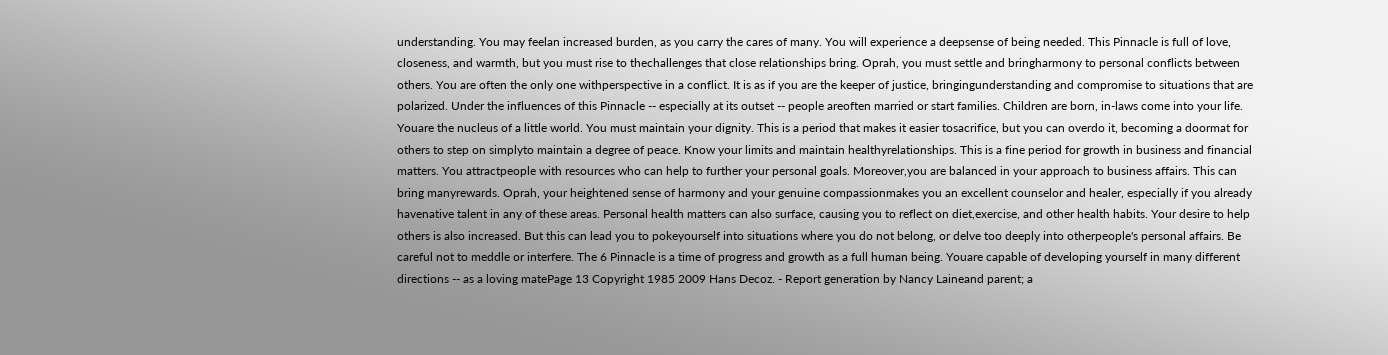understanding. You may feelan increased burden, as you carry the cares of many. You will experience a deepsense of being needed. This Pinnacle is full of love, closeness, and warmth, but you must rise to thechallenges that close relationships bring. Oprah, you must settle and bringharmony to personal conflicts between others. You are often the only one withperspective in a conflict. It is as if you are the keeper of justice, bringingunderstanding and compromise to situations that are polarized. Under the influences of this Pinnacle -- especially at its outset -- people areoften married or start families. Children are born, in-laws come into your life. Youare the nucleus of a little world. You must maintain your dignity. This is a period that makes it easier tosacrifice, but you can overdo it, becoming a doormat for others to step on simplyto maintain a degree of peace. Know your limits and maintain healthyrelationships. This is a fine period for growth in business and financial matters. You attractpeople with resources who can help to further your personal goals. Moreover,you are balanced in your approach to business affairs. This can bring manyrewards. Oprah, your heightened sense of harmony and your genuine compassionmakes you an excellent counselor and healer, especially if you already havenative talent in any of these areas. Personal health matters can also surface, causing you to reflect on diet,exercise, and other health habits. Your desire to help others is also increased. But this can lead you to pokeyourself into situations where you do not belong, or delve too deeply into otherpeople's personal affairs. Be careful not to meddle or interfere. The 6 Pinnacle is a time of progress and growth as a full human being. Youare capable of developing yourself in many different directions -- as a loving matePage 13 Copyright 1985 2009 Hans Decoz. - Report generation by Nancy Laineand parent; a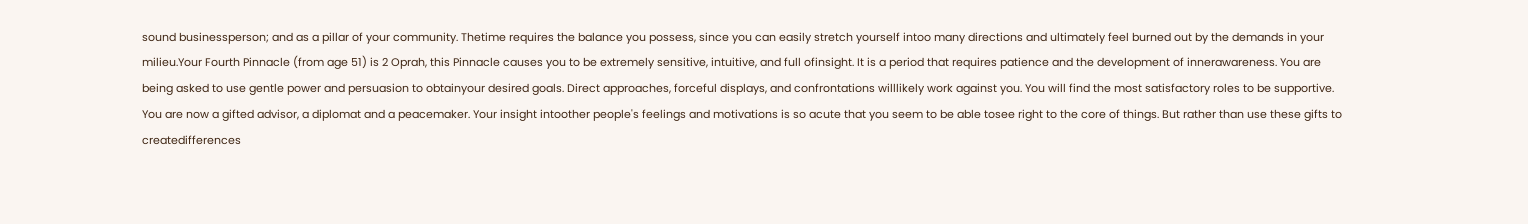sound businessperson; and as a pillar of your community. Thetime requires the balance you possess, since you can easily stretch yourself intoo many directions and ultimately feel burned out by the demands in your milieu.Your Fourth Pinnacle (from age 51) is 2 Oprah, this Pinnacle causes you to be extremely sensitive, intuitive, and full ofinsight. It is a period that requires patience and the development of innerawareness. You are being asked to use gentle power and persuasion to obtainyour desired goals. Direct approaches, forceful displays, and confrontations willlikely work against you. You will find the most satisfactory roles to be supportive. You are now a gifted advisor, a diplomat and a peacemaker. Your insight intoother people's feelings and motivations is so acute that you seem to be able tosee right to the core of things. But rather than use these gifts to createdifferences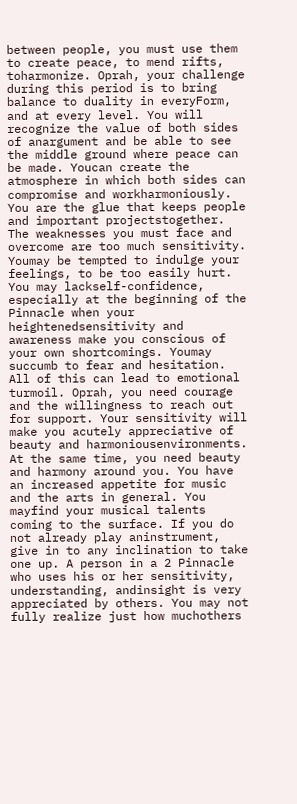between people, you must use them to create peace, to mend rifts, toharmonize. Oprah, your challenge during this period is to bring balance to duality in everyForm, and at every level. You will recognize the value of both sides of anargument and be able to see the middle ground where peace can be made. Youcan create the atmosphere in which both sides can compromise and workharmoniously. You are the glue that keeps people and important projectstogether. The weaknesses you must face and overcome are too much sensitivity. Youmay be tempted to indulge your feelings, to be too easily hurt. You may lackself-confidence, especially at the beginning of the Pinnacle when your heightenedsensitivity and awareness make you conscious of your own shortcomings. Youmay succumb to fear and hesitation. All of this can lead to emotional turmoil. Oprah, you need courage and the willingness to reach out for support. Your sensitivity will make you acutely appreciative of beauty and harmoniousenvironments. At the same time, you need beauty and harmony around you. You have an increased appetite for music and the arts in general. You mayfind your musical talents coming to the surface. If you do not already play aninstrument, give in to any inclination to take one up. A person in a 2 Pinnacle who uses his or her sensitivity, understanding, andinsight is very appreciated by others. You may not fully realize just how muchothers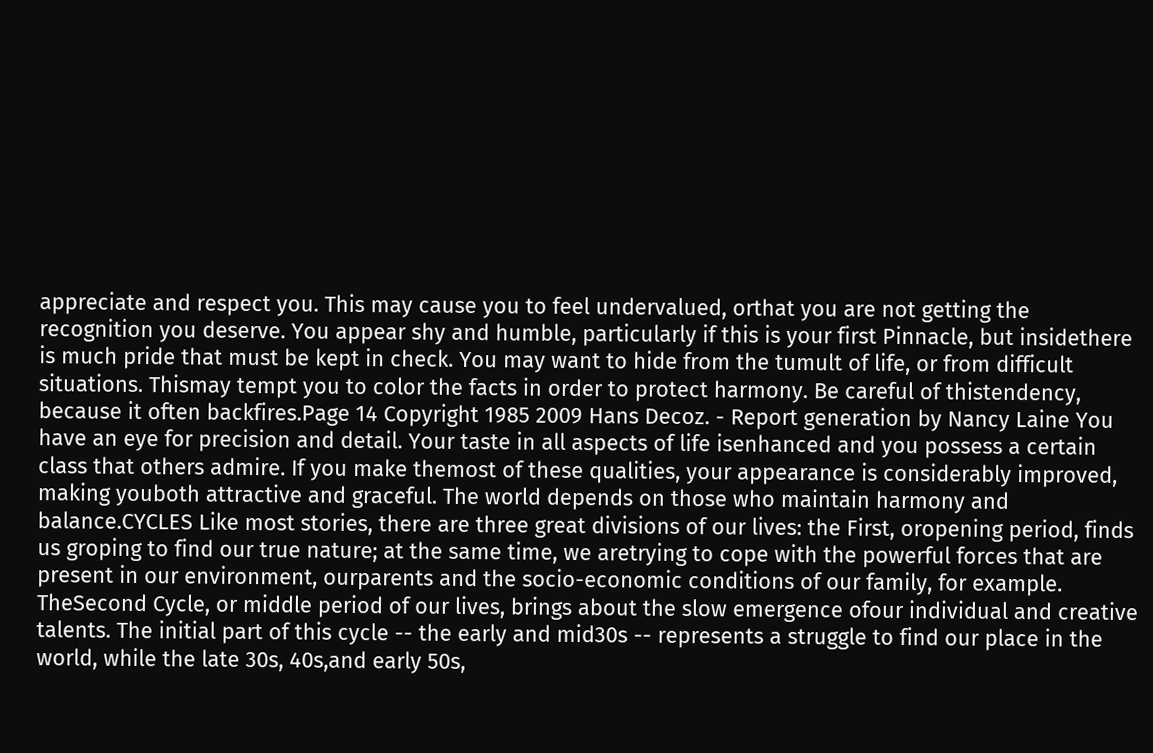appreciate and respect you. This may cause you to feel undervalued, orthat you are not getting the recognition you deserve. You appear shy and humble, particularly if this is your first Pinnacle, but insidethere is much pride that must be kept in check. You may want to hide from the tumult of life, or from difficult situations. Thismay tempt you to color the facts in order to protect harmony. Be careful of thistendency, because it often backfires.Page 14 Copyright 1985 2009 Hans Decoz. - Report generation by Nancy Laine You have an eye for precision and detail. Your taste in all aspects of life isenhanced and you possess a certain class that others admire. If you make themost of these qualities, your appearance is considerably improved, making youboth attractive and graceful. The world depends on those who maintain harmony and balance.CYCLES Like most stories, there are three great divisions of our lives: the First, oropening period, finds us groping to find our true nature; at the same time, we aretrying to cope with the powerful forces that are present in our environment, ourparents and the socio-economic conditions of our family, for example. TheSecond Cycle, or middle period of our lives, brings about the slow emergence ofour individual and creative talents. The initial part of this cycle -- the early and mid30s -- represents a struggle to find our place in the world, while the late 30s, 40s,and early 50s,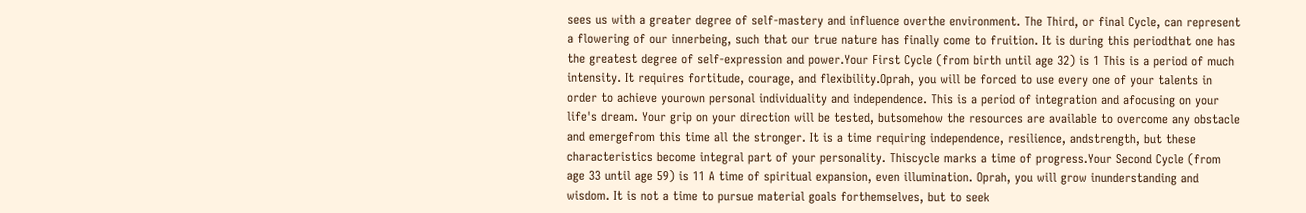sees us with a greater degree of self-mastery and influence overthe environment. The Third, or final Cycle, can represent a flowering of our innerbeing, such that our true nature has finally come to fruition. It is during this periodthat one has the greatest degree of self-expression and power.Your First Cycle (from birth until age 32) is 1 This is a period of much intensity. It requires fortitude, courage, and flexibility.Oprah, you will be forced to use every one of your talents in order to achieve yourown personal individuality and independence. This is a period of integration and afocusing on your life's dream. Your grip on your direction will be tested, butsomehow the resources are available to overcome any obstacle and emergefrom this time all the stronger. It is a time requiring independence, resilience, andstrength, but these characteristics become integral part of your personality. Thiscycle marks a time of progress.Your Second Cycle (from age 33 until age 59) is 11 A time of spiritual expansion, even illumination. Oprah, you will grow inunderstanding and wisdom. It is not a time to pursue material goals forthemselves, but to seek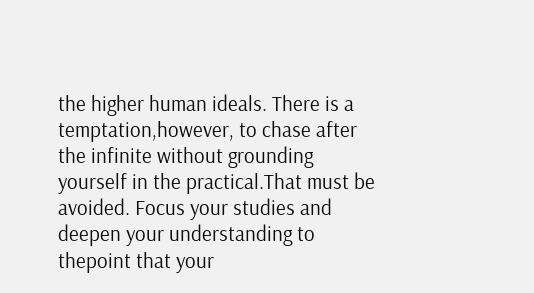the higher human ideals. There is a temptation,however, to chase after the infinite without grounding yourself in the practical.That must be avoided. Focus your studies and deepen your understanding to thepoint that your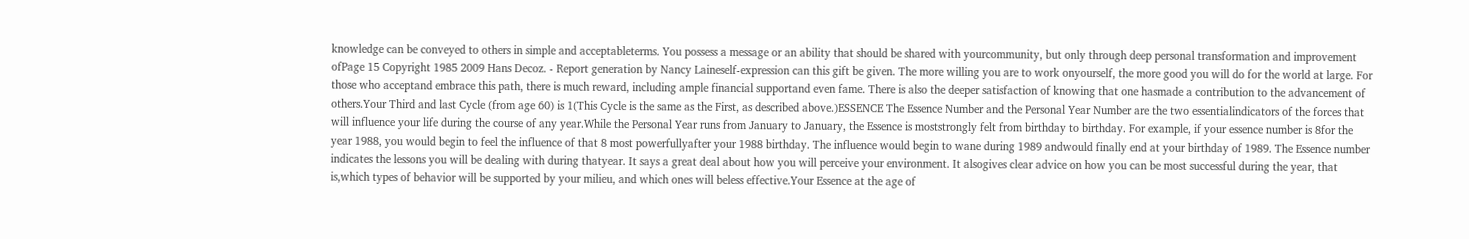knowledge can be conveyed to others in simple and acceptableterms. You possess a message or an ability that should be shared with yourcommunity, but only through deep personal transformation and improvement ofPage 15 Copyright 1985 2009 Hans Decoz. - Report generation by Nancy Laineself-expression can this gift be given. The more willing you are to work onyourself, the more good you will do for the world at large. For those who acceptand embrace this path, there is much reward, including ample financial supportand even fame. There is also the deeper satisfaction of knowing that one hasmade a contribution to the advancement of others.Your Third and last Cycle (from age 60) is 1(This Cycle is the same as the First, as described above.)ESSENCE The Essence Number and the Personal Year Number are the two essentialindicators of the forces that will influence your life during the course of any year.While the Personal Year runs from January to January, the Essence is moststrongly felt from birthday to birthday. For example, if your essence number is 8for the year 1988, you would begin to feel the influence of that 8 most powerfullyafter your 1988 birthday. The influence would begin to wane during 1989 andwould finally end at your birthday of 1989. The Essence number indicates the lessons you will be dealing with during thatyear. It says a great deal about how you will perceive your environment. It alsogives clear advice on how you can be most successful during the year, that is,which types of behavior will be supported by your milieu, and which ones will beless effective.Your Essence at the age of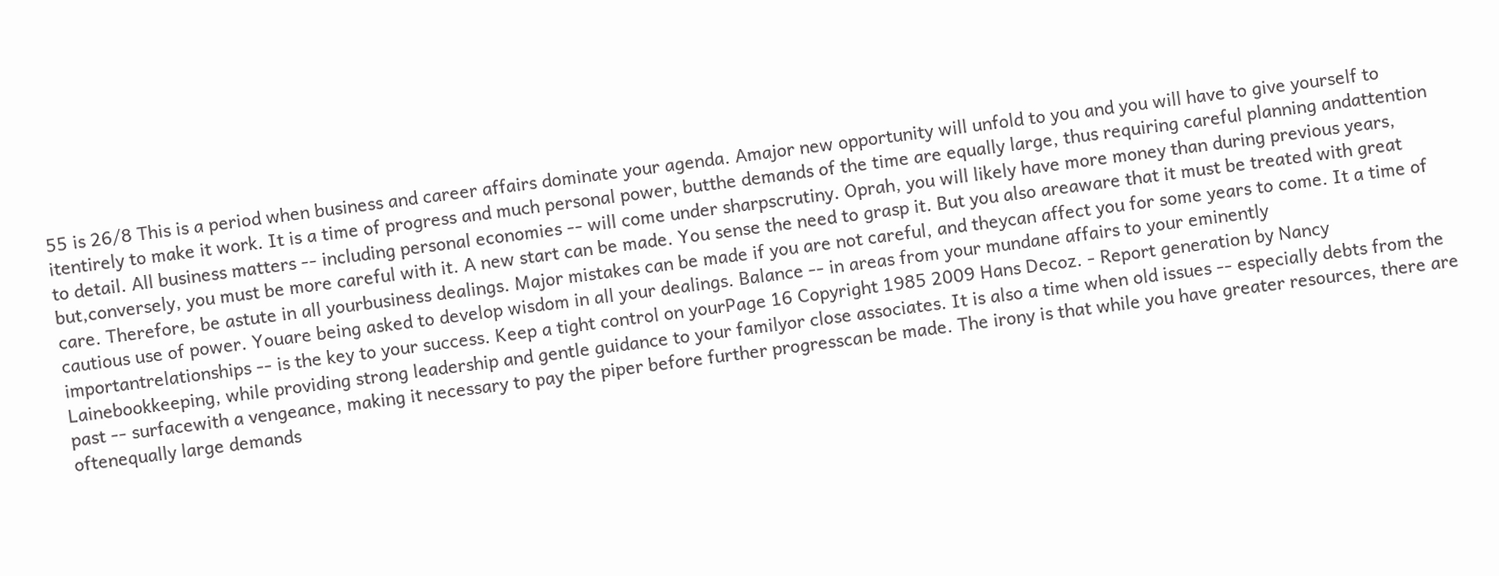55 is 26/8 This is a period when business and career affairs dominate your agenda. Amajor new opportunity will unfold to you and you will have to give yourself to itentirely to make it work. It is a time of progress and much personal power, butthe demands of the time are equally large, thus requiring careful planning andattention to detail. All business matters -- including personal economies -- will come under sharpscrutiny. Oprah, you will likely have more money than during previous years, but,conversely, you must be more careful with it. A new start can be made. You sense the need to grasp it. But you also areaware that it must be treated with great care. Therefore, be astute in all yourbusiness dealings. Major mistakes can be made if you are not careful, and theycan affect you for some years to come. It a time of cautious use of power. Youare being asked to develop wisdom in all your dealings. Balance -- in areas from your mundane affairs to your eminently importantrelationships -- is the key to your success. Keep a tight control on yourPage 16 Copyright 1985 2009 Hans Decoz. - Report generation by Nancy Lainebookkeeping, while providing strong leadership and gentle guidance to your familyor close associates. It is also a time when old issues -- especially debts from the past -- surfacewith a vengeance, making it necessary to pay the piper before further progresscan be made. The irony is that while you have greater resources, there are oftenequally large demands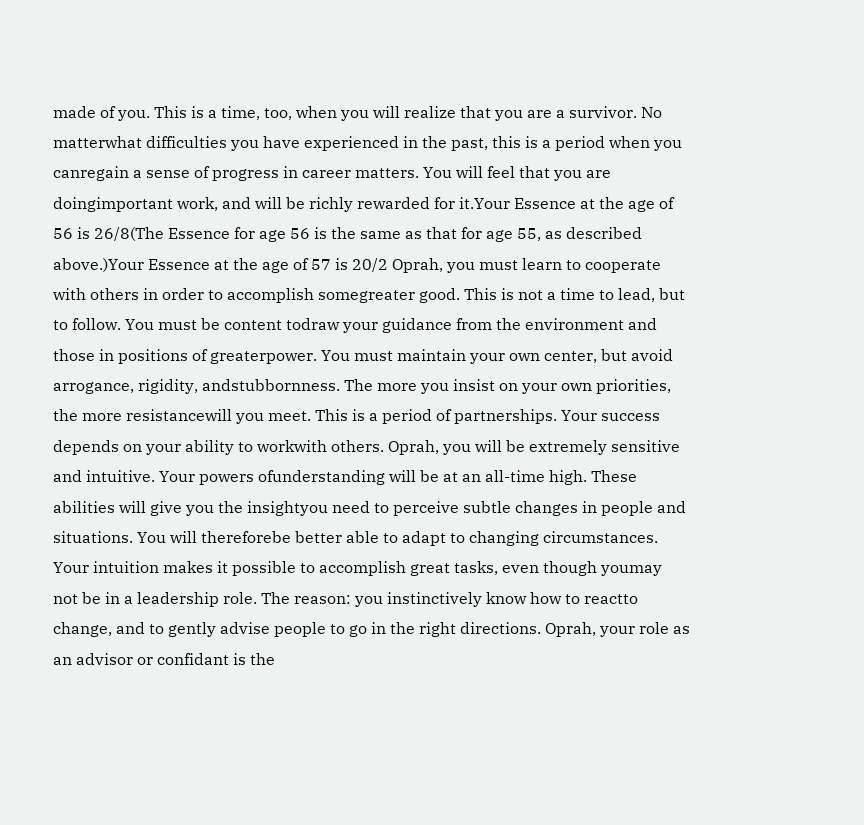made of you. This is a time, too, when you will realize that you are a survivor. No matterwhat difficulties you have experienced in the past, this is a period when you canregain a sense of progress in career matters. You will feel that you are doingimportant work, and will be richly rewarded for it.Your Essence at the age of 56 is 26/8(The Essence for age 56 is the same as that for age 55, as described above.)Your Essence at the age of 57 is 20/2 Oprah, you must learn to cooperate with others in order to accomplish somegreater good. This is not a time to lead, but to follow. You must be content todraw your guidance from the environment and those in positions of greaterpower. You must maintain your own center, but avoid arrogance, rigidity, andstubbornness. The more you insist on your own priorities, the more resistancewill you meet. This is a period of partnerships. Your success depends on your ability to workwith others. Oprah, you will be extremely sensitive and intuitive. Your powers ofunderstanding will be at an all-time high. These abilities will give you the insightyou need to perceive subtle changes in people and situations. You will thereforebe better able to adapt to changing circumstances. Your intuition makes it possible to accomplish great tasks, even though youmay not be in a leadership role. The reason: you instinctively know how to reactto change, and to gently advise people to go in the right directions. Oprah, your role as an advisor or confidant is the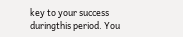key to your success duringthis period. You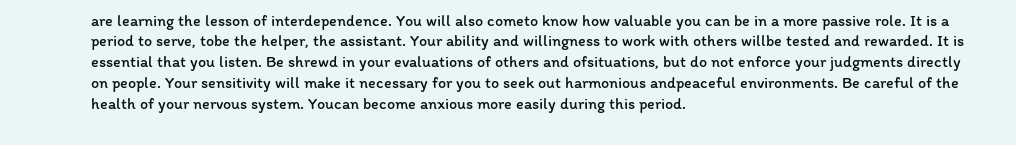are learning the lesson of interdependence. You will also cometo know how valuable you can be in a more passive role. It is a period to serve, tobe the helper, the assistant. Your ability and willingness to work with others willbe tested and rewarded. It is essential that you listen. Be shrewd in your evaluations of others and ofsituations, but do not enforce your judgments directly on people. Your sensitivity will make it necessary for you to seek out harmonious andpeaceful environments. Be careful of the health of your nervous system. Youcan become anxious more easily during this period.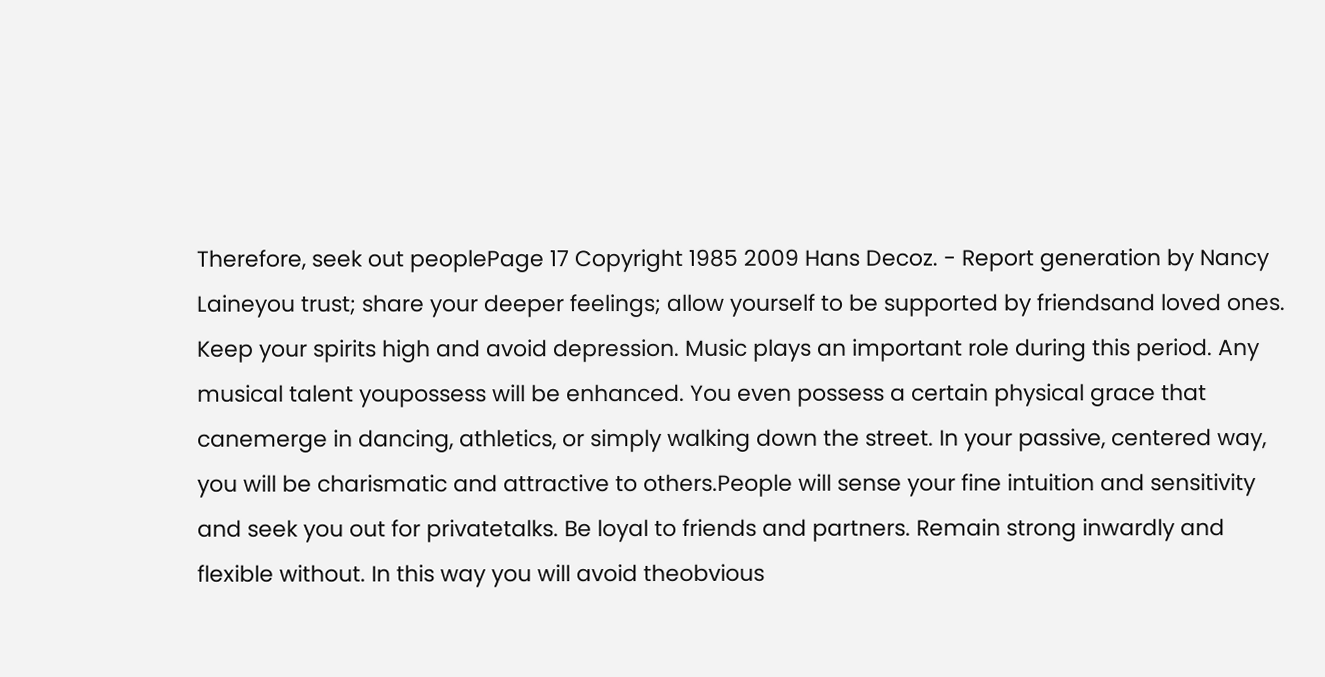Therefore, seek out peoplePage 17 Copyright 1985 2009 Hans Decoz. - Report generation by Nancy Laineyou trust; share your deeper feelings; allow yourself to be supported by friendsand loved ones. Keep your spirits high and avoid depression. Music plays an important role during this period. Any musical talent youpossess will be enhanced. You even possess a certain physical grace that canemerge in dancing, athletics, or simply walking down the street. In your passive, centered way, you will be charismatic and attractive to others.People will sense your fine intuition and sensitivity and seek you out for privatetalks. Be loyal to friends and partners. Remain strong inwardly and flexible without. In this way you will avoid theobvious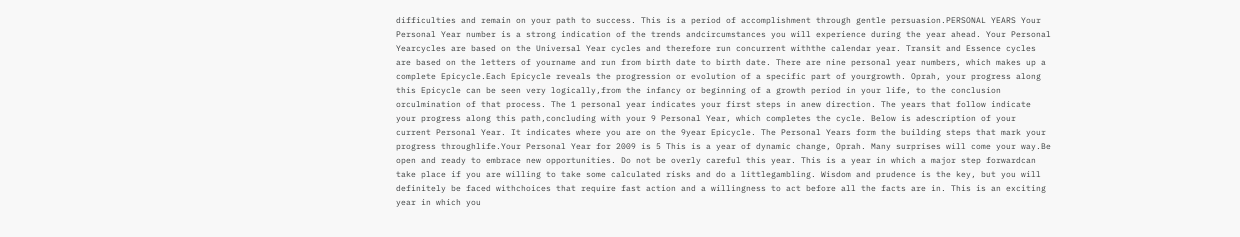difficulties and remain on your path to success. This is a period of accomplishment through gentle persuasion.PERSONAL YEARS Your Personal Year number is a strong indication of the trends andcircumstances you will experience during the year ahead. Your Personal Yearcycles are based on the Universal Year cycles and therefore run concurrent withthe calendar year. Transit and Essence cycles are based on the letters of yourname and run from birth date to birth date. There are nine personal year numbers, which makes up a complete Epicycle.Each Epicycle reveals the progression or evolution of a specific part of yourgrowth. Oprah, your progress along this Epicycle can be seen very logically,from the infancy or beginning of a growth period in your life, to the conclusion orculmination of that process. The 1 personal year indicates your first steps in anew direction. The years that follow indicate your progress along this path,concluding with your 9 Personal Year, which completes the cycle. Below is adescription of your current Personal Year. It indicates where you are on the 9year Epicycle. The Personal Years form the building steps that mark your progress throughlife.Your Personal Year for 2009 is 5 This is a year of dynamic change, Oprah. Many surprises will come your way.Be open and ready to embrace new opportunities. Do not be overly careful this year. This is a year in which a major step forwardcan take place if you are willing to take some calculated risks and do a littlegambling. Wisdom and prudence is the key, but you will definitely be faced withchoices that require fast action and a willingness to act before all the facts are in. This is an exciting year in which you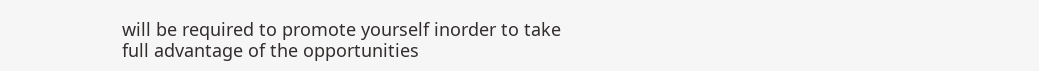will be required to promote yourself inorder to take full advantage of the opportunities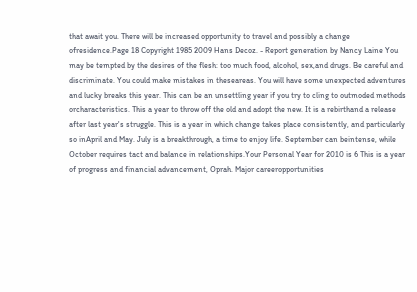that await you. There will be increased opportunity to travel and possibly a change ofresidence.Page 18 Copyright 1985 2009 Hans Decoz. - Report generation by Nancy Laine You may be tempted by the desires of the flesh: too much food, alcohol, sex,and drugs. Be careful and discriminate. You could make mistakes in theseareas. You will have some unexpected adventures and lucky breaks this year. This can be an unsettling year if you try to cling to outmoded methods orcharacteristics. This a year to throw off the old and adopt the new. It is a rebirthand a release after last year's struggle. This is a year in which change takes place consistently, and particularly so inApril and May. July is a breakthrough, a time to enjoy life. September can beintense, while October requires tact and balance in relationships.Your Personal Year for 2010 is 6 This is a year of progress and financial advancement, Oprah. Major careeropportunities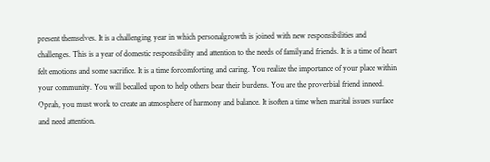present themselves. It is a challenging year in which personalgrowth is joined with new responsibilities and challenges. This is a year of domestic responsibility and attention to the needs of familyand friends. It is a time of heart felt emotions and some sacrifice. It is a time forcomforting and caring. You realize the importance of your place within your community. You will becalled upon to help others bear their burdens. You are the proverbial friend inneed. Oprah, you must work to create an atmosphere of harmony and balance. It isoften a time when marital issues surface and need attention.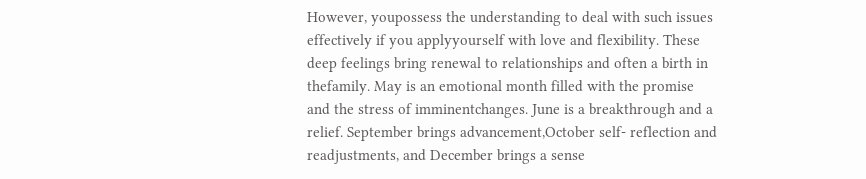However, youpossess the understanding to deal with such issues effectively if you applyyourself with love and flexibility. These deep feelings bring renewal to relationships and often a birth in thefamily. May is an emotional month filled with the promise and the stress of imminentchanges. June is a breakthrough and a relief. September brings advancement,October self- reflection and readjustments, and December brings a sense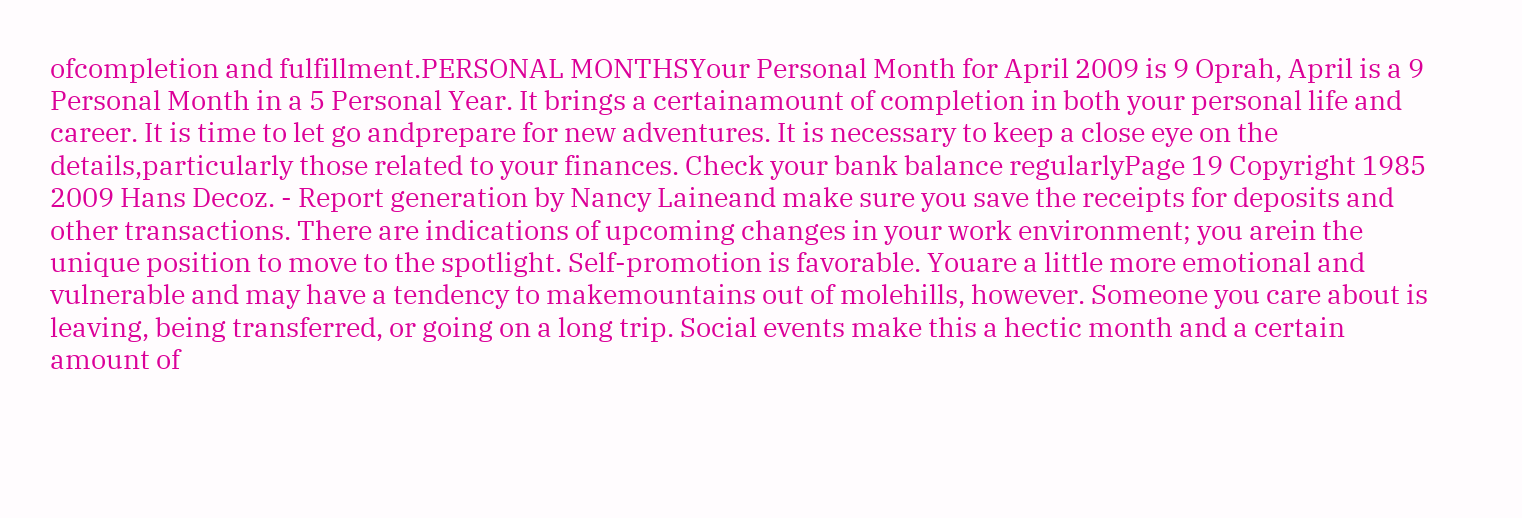ofcompletion and fulfillment.PERSONAL MONTHSYour Personal Month for April 2009 is 9 Oprah, April is a 9 Personal Month in a 5 Personal Year. It brings a certainamount of completion in both your personal life and career. It is time to let go andprepare for new adventures. It is necessary to keep a close eye on the details,particularly those related to your finances. Check your bank balance regularlyPage 19 Copyright 1985 2009 Hans Decoz. - Report generation by Nancy Laineand make sure you save the receipts for deposits and other transactions. There are indications of upcoming changes in your work environment; you arein the unique position to move to the spotlight. Self-promotion is favorable. Youare a little more emotional and vulnerable and may have a tendency to makemountains out of molehills, however. Someone you care about is leaving, being transferred, or going on a long trip. Social events make this a hectic month and a certain amount of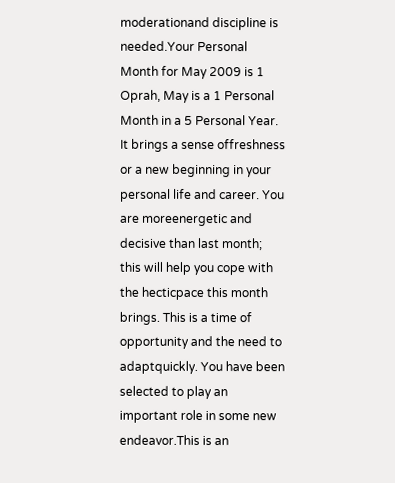moderationand discipline is needed.Your Personal Month for May 2009 is 1 Oprah, May is a 1 Personal Month in a 5 Personal Year. It brings a sense offreshness or a new beginning in your personal life and career. You are moreenergetic and decisive than last month; this will help you cope with the hecticpace this month brings. This is a time of opportunity and the need to adaptquickly. You have been selected to play an important role in some new endeavor.This is an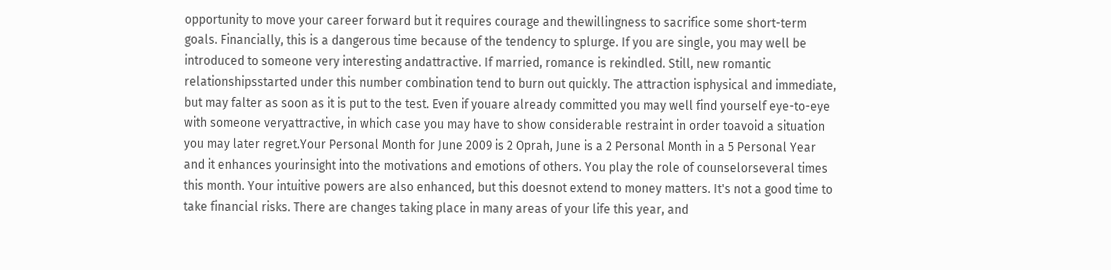opportunity to move your career forward but it requires courage and thewillingness to sacrifice some short-term goals. Financially, this is a dangerous time because of the tendency to splurge. If you are single, you may well be introduced to someone very interesting andattractive. If married, romance is rekindled. Still, new romantic relationshipsstarted under this number combination tend to burn out quickly. The attraction isphysical and immediate, but may falter as soon as it is put to the test. Even if youare already committed you may well find yourself eye-to-eye with someone veryattractive, in which case you may have to show considerable restraint in order toavoid a situation you may later regret.Your Personal Month for June 2009 is 2 Oprah, June is a 2 Personal Month in a 5 Personal Year and it enhances yourinsight into the motivations and emotions of others. You play the role of counselorseveral times this month. Your intuitive powers are also enhanced, but this doesnot extend to money matters. It's not a good time to take financial risks. There are changes taking place in many areas of your life this year, and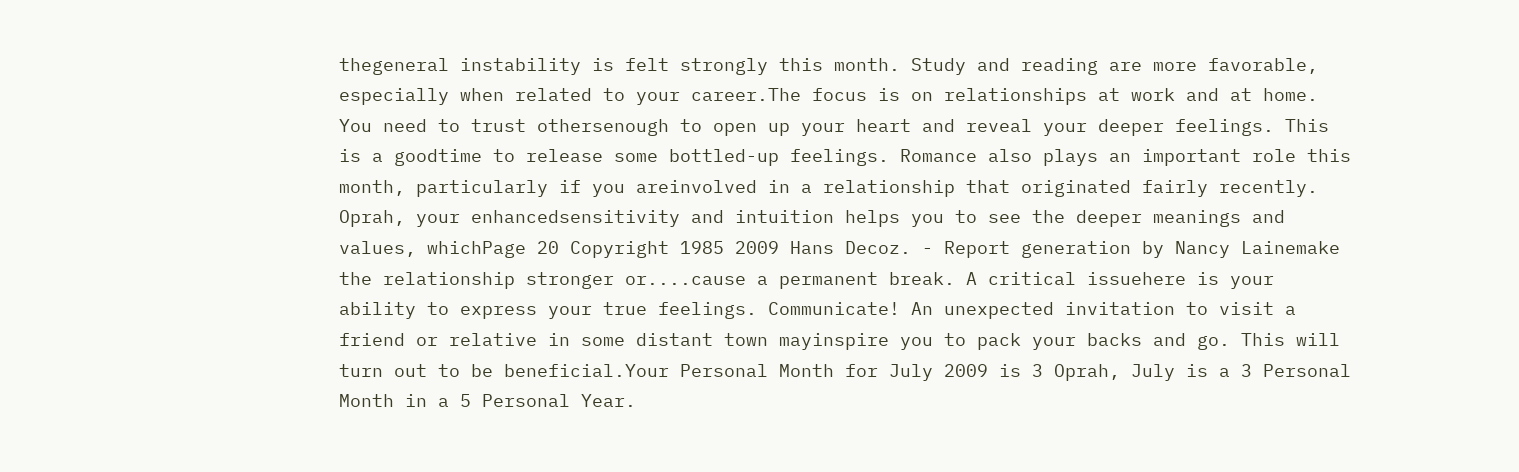thegeneral instability is felt strongly this month. Study and reading are more favorable, especially when related to your career.The focus is on relationships at work and at home. You need to trust othersenough to open up your heart and reveal your deeper feelings. This is a goodtime to release some bottled-up feelings. Romance also plays an important role this month, particularly if you areinvolved in a relationship that originated fairly recently. Oprah, your enhancedsensitivity and intuition helps you to see the deeper meanings and values, whichPage 20 Copyright 1985 2009 Hans Decoz. - Report generation by Nancy Lainemake the relationship stronger or....cause a permanent break. A critical issuehere is your ability to express your true feelings. Communicate! An unexpected invitation to visit a friend or relative in some distant town mayinspire you to pack your backs and go. This will turn out to be beneficial.Your Personal Month for July 2009 is 3 Oprah, July is a 3 Personal Month in a 5 Personal Year.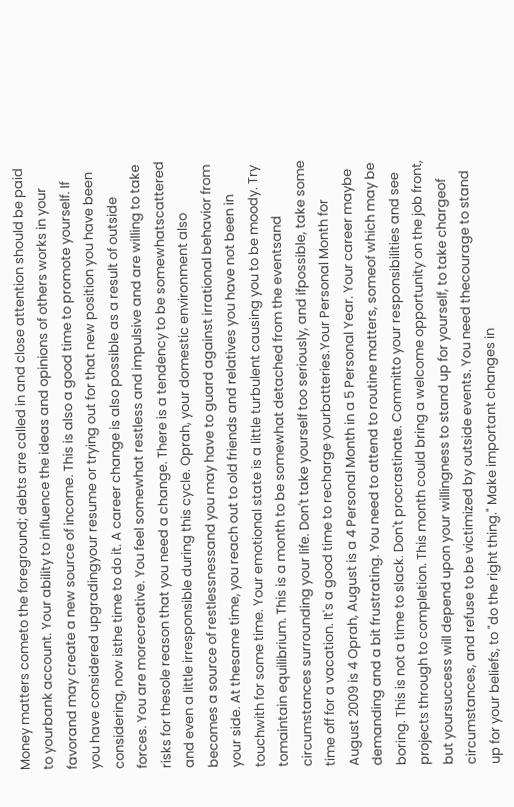Money matters cometo the foreground; debts are called in and close attention should be paid to yourbank account. Your ability to influence the ideas and opinions of others works in your favorand may create a new source of income. This is also a good time to promote yourself. If you have considered upgradingyour resume or trying out for that new position you have been considering, now isthe time to do it. A career change is also possible as a result of outside forces. You are morecreative. You feel somewhat restless and impulsive and are willing to take risks for thesole reason that you need a change. There is a tendency to be somewhatscattered and even a little irresponsible during this cycle. Oprah, your domestic environment also becomes a source of restlessnessand you may have to guard against irrational behavior from your side. At thesame time, you reach out to old friends and relatives you have not been in touchwith for some time. Your emotional state is a little turbulent causing you to be moody. Try tomaintain equilibrium. This is a month to be somewhat detached from the eventsand circumstances surrounding your life. Don't take yourself too seriously, and ifpossible, take some time off for a vacation. It's a good time to recharge yourbatteries.Your Personal Month for August 2009 is 4 Oprah, August is a 4 Personal Month in a 5 Personal Year. Your career maybe demanding and a bit frustrating. You need to attend to routine matters, someof which may be boring. This is not a time to slack. Don't procrastinate. Committo your responsibilities and see projects through to completion. This month could bring a welcome opportunity on the job front, but yoursuccess will depend upon your willingness to stand up for yourself, to take chargeof circumstances, and refuse to be victimized by outside events. You need thecourage to stand up for your beliefs, to "do the right thing." Make important changes in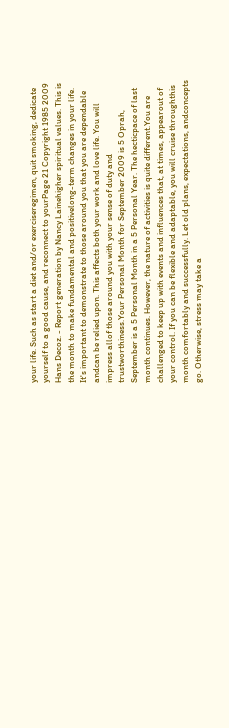your life. Such as start a diet and/or exerciseregimen, quit smoking, dedicate yourself to a good cause, and reconnect to yourPage 21 Copyright 1985 2009 Hans Decoz. - Report generation by Nancy Lainehigher spiritual values. This is the month to make fundamental and positivelong-term changes in your life. It's important to demonstrate to those around you that you are dependable andcan be relied upon. This affects both your work and love life. You will impress allof those around you with your sense of duty and trustworthiness.Your Personal Month for September 2009 is 5 Oprah, September is a 5 Personal Month in a 5 Personal Year. The hecticpace of last month continues. However, the nature of activities is quite different.You are challenged to keep up with events and influences that, at times, appearout of your control. If you can be flexible and adaptable, you will cruise throughthis month comfortably and successfully. Let old plans, expectations, andconcepts go. Otherwise, stress may take a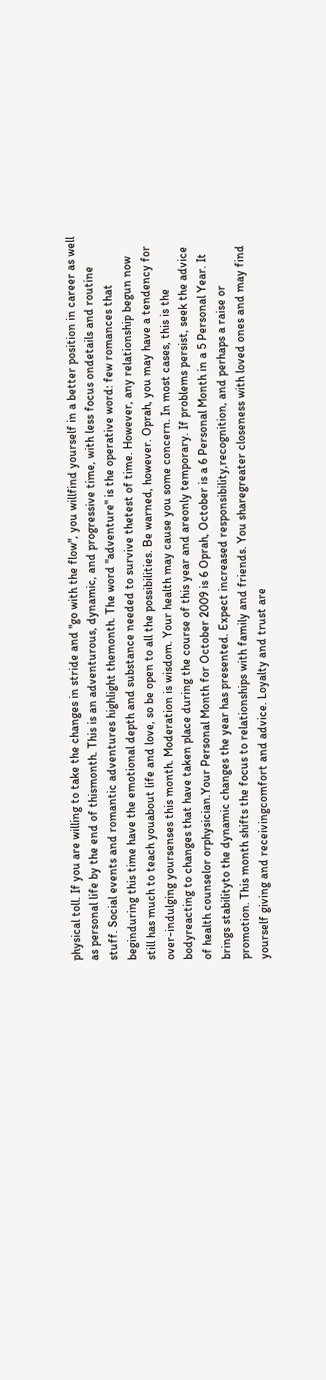physical toll. If you are willing to take the changes in stride and "go with the flow", you willfind yourself in a better position in career as well as personal life by the end of thismonth. This is an adventurous, dynamic, and progressive time, with less focus ondetails and routine stuff. Social events and romantic adventures highlight themonth. The word "adventure" is the operative word: few romances that beginduring this time have the emotional depth and substance needed to survive thetest of time. However, any relationship begun now still has much to teach youabout life and love, so be open to all the possibilities. Be warned, however. Oprah, you may have a tendency for over-indulging yoursenses this month. Moderation is wisdom. Your health may cause you some concern. In most cases, this is the bodyreacting to changes that have taken place during the course of this year and areonly temporary. If problems persist, seek the advice of health counselor orphysician.Your Personal Month for October 2009 is 6 Oprah, October is a 6 Personal Month in a 5 Personal Year. It brings stabilityto the dynamic changes the year has presented. Expect increased responsibility,recognition, and perhaps a raise or promotion. This month shifts the focus to relationships with family and friends. You sharegreater closeness with loved ones and may find yourself giving and receivingcomfort and advice. Loyalty and trust are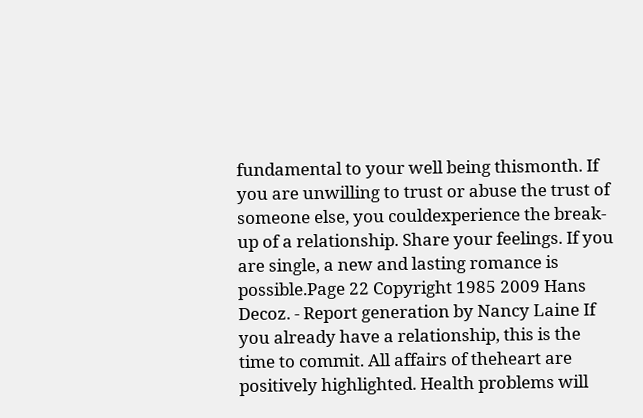fundamental to your well being thismonth. If you are unwilling to trust or abuse the trust of someone else, you couldexperience the break-up of a relationship. Share your feelings. If you are single, a new and lasting romance is possible.Page 22 Copyright 1985 2009 Hans Decoz. - Report generation by Nancy Laine If you already have a relationship, this is the time to commit. All affairs of theheart are positively highlighted. Health problems will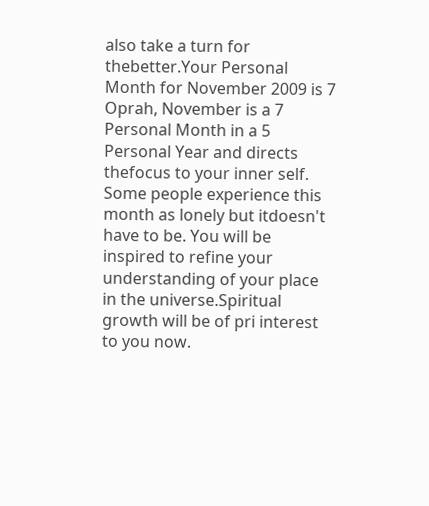also take a turn for thebetter.Your Personal Month for November 2009 is 7 Oprah, November is a 7 Personal Month in a 5 Personal Year and directs thefocus to your inner self. Some people experience this month as lonely but itdoesn't have to be. You will be inspired to refine your understanding of your place in the universe.Spiritual growth will be of pri interest to you now.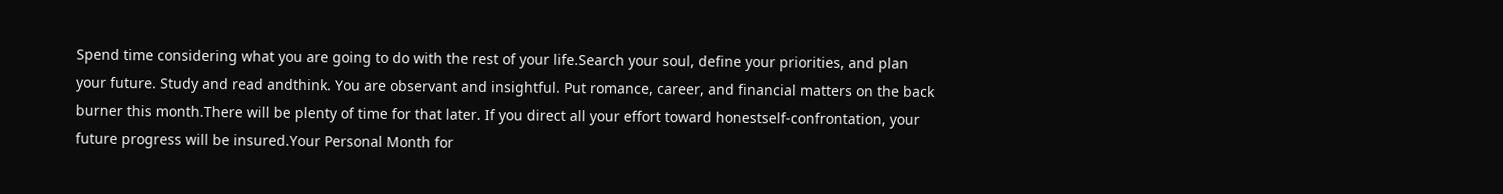Spend time considering what you are going to do with the rest of your life.Search your soul, define your priorities, and plan your future. Study and read andthink. You are observant and insightful. Put romance, career, and financial matters on the back burner this month.There will be plenty of time for that later. If you direct all your effort toward honestself-confrontation, your future progress will be insured.Your Personal Month for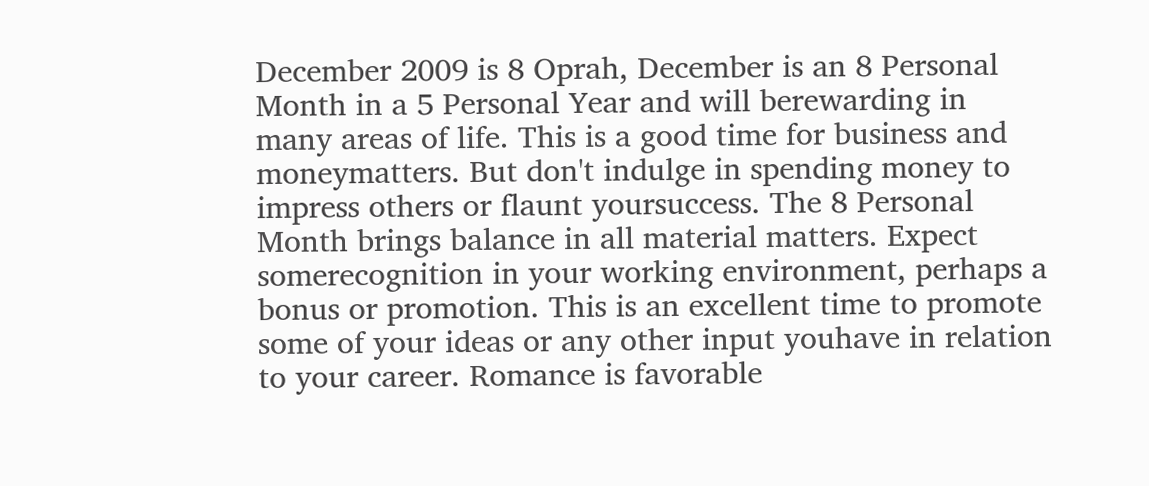December 2009 is 8 Oprah, December is an 8 Personal Month in a 5 Personal Year and will berewarding in many areas of life. This is a good time for business and moneymatters. But don't indulge in spending money to impress others or flaunt yoursuccess. The 8 Personal Month brings balance in all material matters. Expect somerecognition in your working environment, perhaps a bonus or promotion. This is an excellent time to promote some of your ideas or any other input youhave in relation to your career. Romance is favorable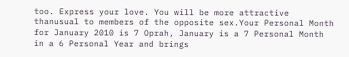too. Express your love. You will be more attractive thanusual to members of the opposite sex.Your Personal Month for January 2010 is 7 Oprah, January is a 7 Personal Month in a 6 Personal Year and brings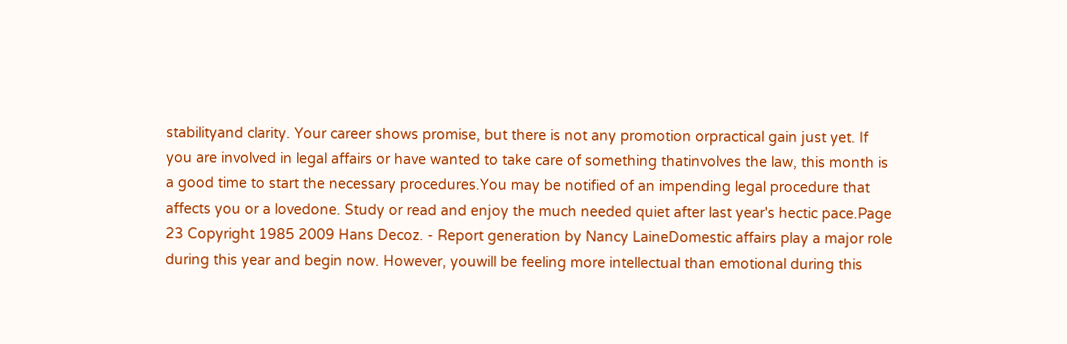stabilityand clarity. Your career shows promise, but there is not any promotion orpractical gain just yet. If you are involved in legal affairs or have wanted to take care of something thatinvolves the law, this month is a good time to start the necessary procedures.You may be notified of an impending legal procedure that affects you or a lovedone. Study or read and enjoy the much needed quiet after last year's hectic pace.Page 23 Copyright 1985 2009 Hans Decoz. - Report generation by Nancy LaineDomestic affairs play a major role during this year and begin now. However, youwill be feeling more intellectual than emotional during this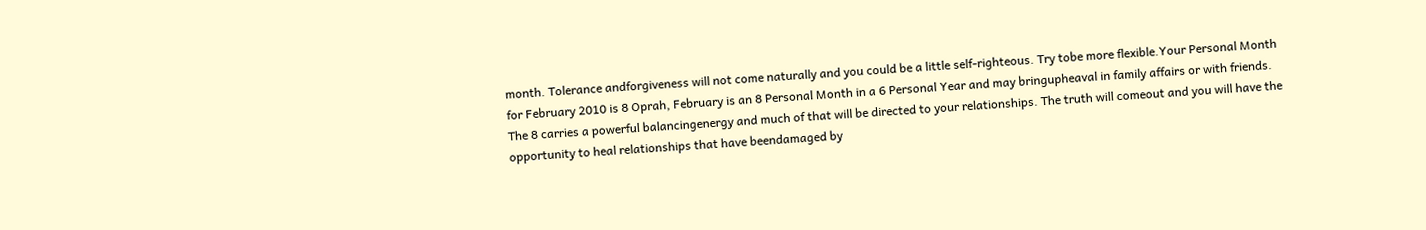month. Tolerance andforgiveness will not come naturally and you could be a little self-righteous. Try tobe more flexible.Your Personal Month for February 2010 is 8 Oprah, February is an 8 Personal Month in a 6 Personal Year and may bringupheaval in family affairs or with friends. The 8 carries a powerful balancingenergy and much of that will be directed to your relationships. The truth will comeout and you will have the opportunity to heal relationships that have beendamaged by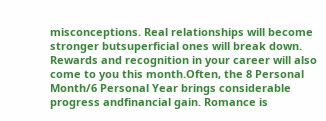misconceptions. Real relationships will become stronger butsuperficial ones will break down. Rewards and recognition in your career will also come to you this month.Often, the 8 Personal Month/6 Personal Year brings considerable progress andfinancial gain. Romance is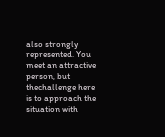also strongly represented. You meet an attractive person, but thechallenge here is to approach the situation with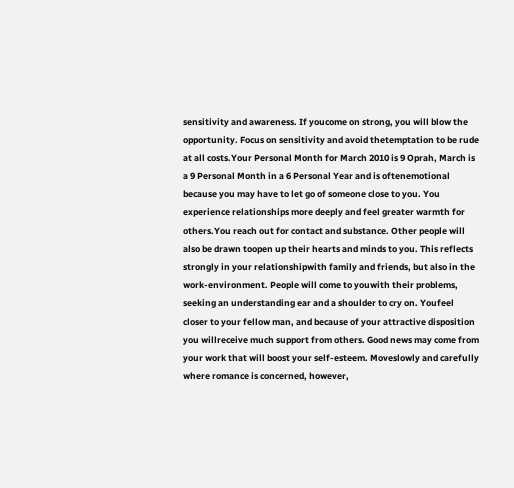sensitivity and awareness. If youcome on strong, you will blow the opportunity. Focus on sensitivity and avoid thetemptation to be rude at all costs.Your Personal Month for March 2010 is 9 Oprah, March is a 9 Personal Month in a 6 Personal Year and is oftenemotional because you may have to let go of someone close to you. You experience relationships more deeply and feel greater warmth for others.You reach out for contact and substance. Other people will also be drawn toopen up their hearts and minds to you. This reflects strongly in your relationshipwith family and friends, but also in the work-environment. People will come to youwith their problems, seeking an understanding ear and a shoulder to cry on. Youfeel closer to your fellow man, and because of your attractive disposition you willreceive much support from others. Good news may come from your work that will boost your self-esteem. Moveslowly and carefully where romance is concerned, however,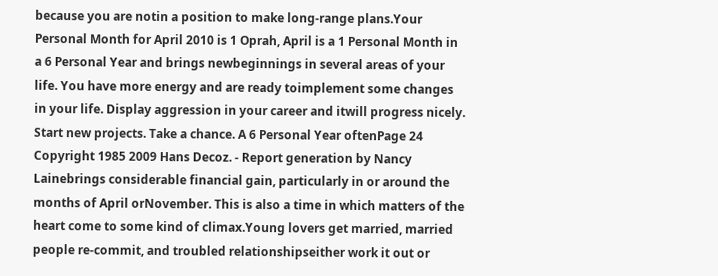because you are notin a position to make long-range plans.Your Personal Month for April 2010 is 1 Oprah, April is a 1 Personal Month in a 6 Personal Year and brings newbeginnings in several areas of your life. You have more energy and are ready toimplement some changes in your life. Display aggression in your career and itwill progress nicely. Start new projects. Take a chance. A 6 Personal Year oftenPage 24 Copyright 1985 2009 Hans Decoz. - Report generation by Nancy Lainebrings considerable financial gain, particularly in or around the months of April orNovember. This is also a time in which matters of the heart come to some kind of climax.Young lovers get married, married people re-commit, and troubled relationshipseither work it out or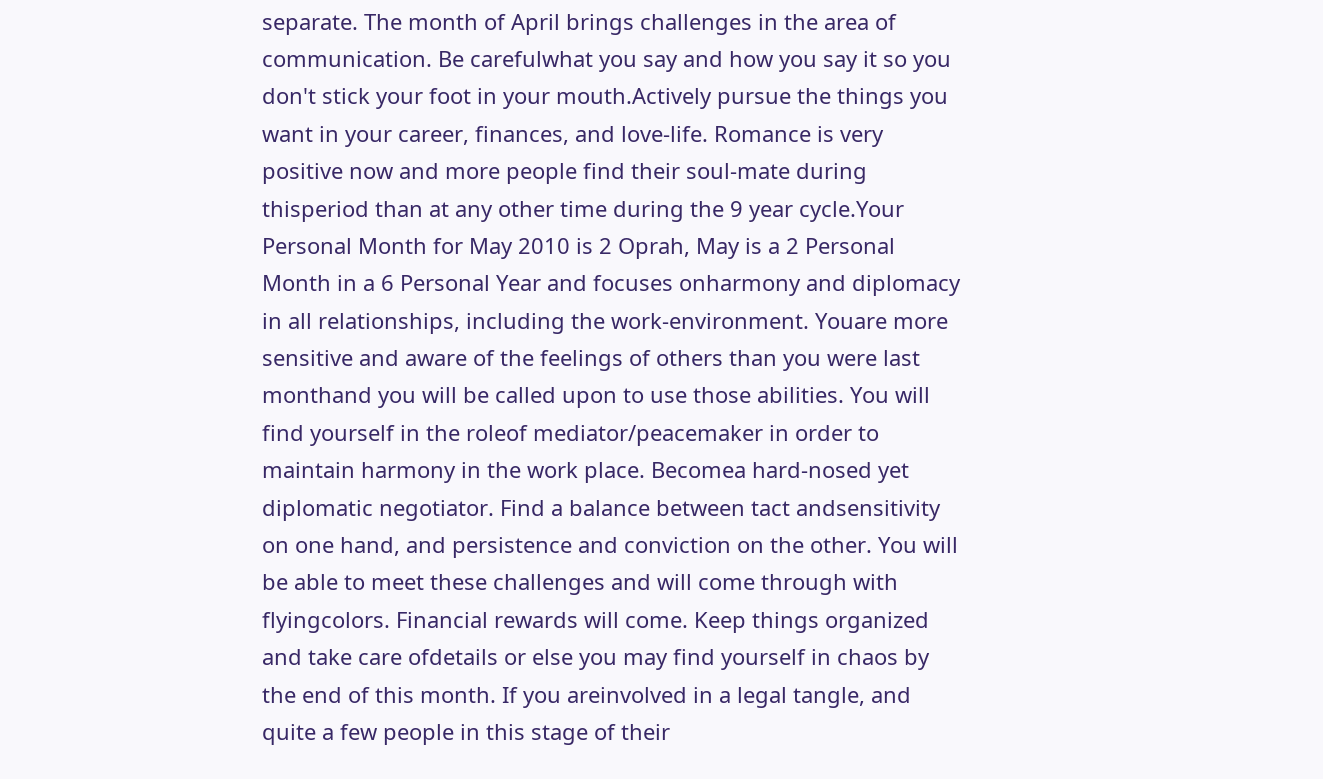separate. The month of April brings challenges in the area of communication. Be carefulwhat you say and how you say it so you don't stick your foot in your mouth.Actively pursue the things you want in your career, finances, and love-life. Romance is very positive now and more people find their soul-mate during thisperiod than at any other time during the 9 year cycle.Your Personal Month for May 2010 is 2 Oprah, May is a 2 Personal Month in a 6 Personal Year and focuses onharmony and diplomacy in all relationships, including the work-environment. Youare more sensitive and aware of the feelings of others than you were last monthand you will be called upon to use those abilities. You will find yourself in the roleof mediator/peacemaker in order to maintain harmony in the work place. Becomea hard-nosed yet diplomatic negotiator. Find a balance between tact andsensitivity on one hand, and persistence and conviction on the other. You will be able to meet these challenges and will come through with flyingcolors. Financial rewards will come. Keep things organized and take care ofdetails or else you may find yourself in chaos by the end of this month. If you areinvolved in a legal tangle, and quite a few people in this stage of their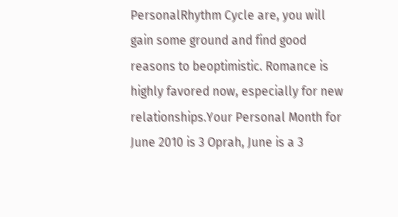PersonalRhythm Cycle are, you will gain some ground and find good reasons to beoptimistic. Romance is highly favored now, especially for new relationships.Your Personal Month for June 2010 is 3 Oprah, June is a 3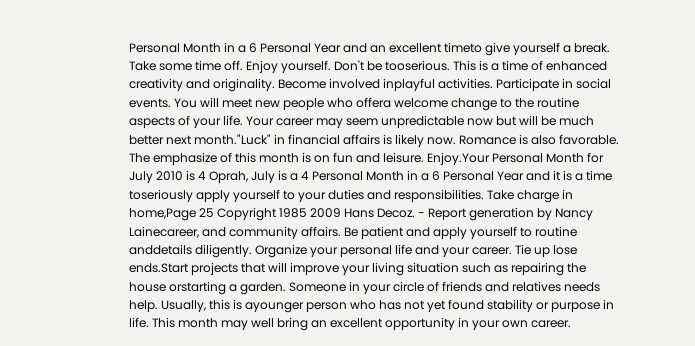Personal Month in a 6 Personal Year and an excellent timeto give yourself a break. Take some time off. Enjoy yourself. Don't be tooserious. This is a time of enhanced creativity and originality. Become involved inplayful activities. Participate in social events. You will meet new people who offera welcome change to the routine aspects of your life. Your career may seem unpredictable now but will be much better next month."Luck" in financial affairs is likely now. Romance is also favorable. The emphasize of this month is on fun and leisure. Enjoy.Your Personal Month for July 2010 is 4 Oprah, July is a 4 Personal Month in a 6 Personal Year and it is a time toseriously apply yourself to your duties and responsibilities. Take charge in home,Page 25 Copyright 1985 2009 Hans Decoz. - Report generation by Nancy Lainecareer, and community affairs. Be patient and apply yourself to routine anddetails diligently. Organize your personal life and your career. Tie up lose ends.Start projects that will improve your living situation such as repairing the house orstarting a garden. Someone in your circle of friends and relatives needs help. Usually, this is ayounger person who has not yet found stability or purpose in life. This month may well bring an excellent opportunity in your own career.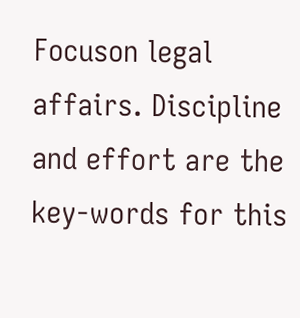Focuson legal affairs. Discipline and effort are the key-words for this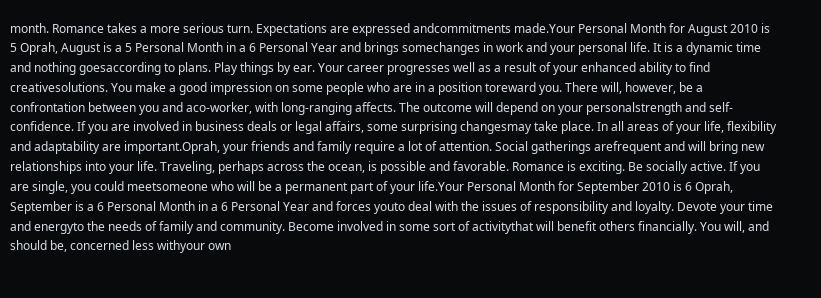month. Romance takes a more serious turn. Expectations are expressed andcommitments made.Your Personal Month for August 2010 is 5 Oprah, August is a 5 Personal Month in a 6 Personal Year and brings somechanges in work and your personal life. It is a dynamic time and nothing goesaccording to plans. Play things by ear. Your career progresses well as a result of your enhanced ability to find creativesolutions. You make a good impression on some people who are in a position toreward you. There will, however, be a confrontation between you and aco-worker, with long-ranging affects. The outcome will depend on your personalstrength and self-confidence. If you are involved in business deals or legal affairs, some surprising changesmay take place. In all areas of your life, flexibility and adaptability are important.Oprah, your friends and family require a lot of attention. Social gatherings arefrequent and will bring new relationships into your life. Traveling, perhaps across the ocean, is possible and favorable. Romance is exciting. Be socially active. If you are single, you could meetsomeone who will be a permanent part of your life.Your Personal Month for September 2010 is 6 Oprah, September is a 6 Personal Month in a 6 Personal Year and forces youto deal with the issues of responsibility and loyalty. Devote your time and energyto the needs of family and community. Become involved in some sort of activitythat will benefit others financially. You will, and should be, concerned less withyour own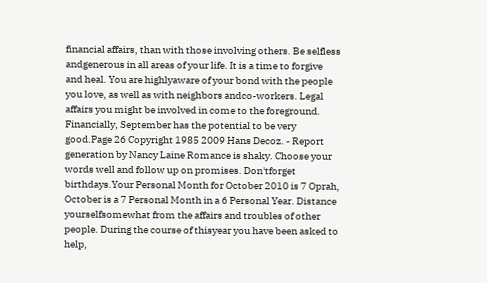financial affairs, than with those involving others. Be selfless andgenerous in all areas of your life. It is a time to forgive and heal. You are highlyaware of your bond with the people you love, as well as with neighbors andco-workers. Legal affairs you might be involved in come to the foreground. Financially, September has the potential to be very good.Page 26 Copyright 1985 2009 Hans Decoz. - Report generation by Nancy Laine Romance is shaky. Choose your words well and follow up on promises. Don'tforget birthdays.Your Personal Month for October 2010 is 7 Oprah, October is a 7 Personal Month in a 6 Personal Year. Distance yourselfsomewhat from the affairs and troubles of other people. During the course of thisyear you have been asked to help,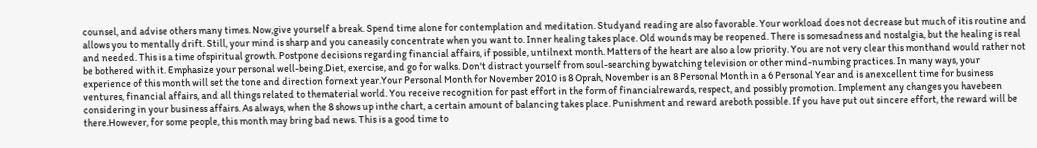counsel, and advise others many times. Now,give yourself a break. Spend time alone for contemplation and meditation. Studyand reading are also favorable. Your workload does not decrease but much of itis routine and allows you to mentally drift. Still, your mind is sharp and you caneasily concentrate when you want to. Inner healing takes place. Old wounds may be reopened. There is somesadness and nostalgia, but the healing is real and needed. This is a time ofspiritual growth. Postpone decisions regarding financial affairs, if possible, untilnext month. Matters of the heart are also a low priority. You are not very clear this monthand would rather not be bothered with it. Emphasize your personal well-being.Diet, exercise, and go for walks. Don't distract yourself from soul-searching bywatching television or other mind-numbing practices. In many ways, your experience of this month will set the tone and direction fornext year.Your Personal Month for November 2010 is 8 Oprah, November is an 8 Personal Month in a 6 Personal Year and is anexcellent time for business ventures, financial affairs, and all things related to thematerial world. You receive recognition for past effort in the form of financialrewards, respect, and possibly promotion. Implement any changes you havebeen considering in your business affairs. As always, when the 8 shows up inthe chart, a certain amount of balancing takes place. Punishment and reward areboth possible. If you have put out sincere effort, the reward will be there.However, for some people, this month may bring bad news. This is a good time to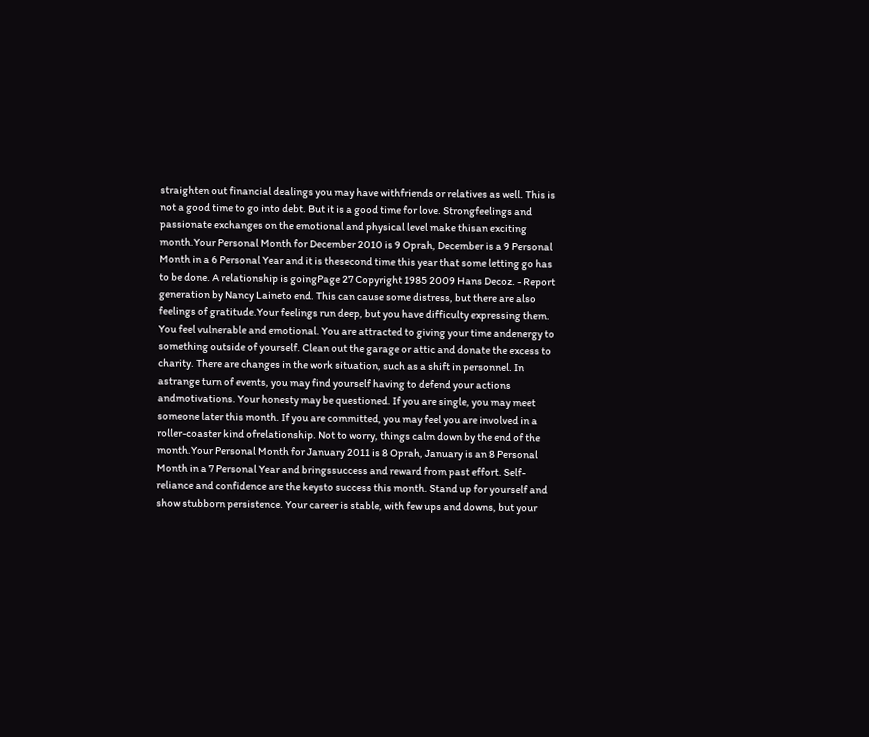straighten out financial dealings you may have withfriends or relatives as well. This is not a good time to go into debt. But it is a good time for love. Strongfeelings and passionate exchanges on the emotional and physical level make thisan exciting month.Your Personal Month for December 2010 is 9 Oprah, December is a 9 Personal Month in a 6 Personal Year and it is thesecond time this year that some letting go has to be done. A relationship is goingPage 27 Copyright 1985 2009 Hans Decoz. - Report generation by Nancy Laineto end. This can cause some distress, but there are also feelings of gratitude.Your feelings run deep, but you have difficulty expressing them. You feel vulnerable and emotional. You are attracted to giving your time andenergy to something outside of yourself. Clean out the garage or attic and donate the excess to charity. There are changes in the work situation, such as a shift in personnel. In astrange turn of events, you may find yourself having to defend your actions andmotivations. Your honesty may be questioned. If you are single, you may meet someone later this month. If you are committed, you may feel you are involved in a roller-coaster kind ofrelationship. Not to worry, things calm down by the end of the month.Your Personal Month for January 2011 is 8 Oprah, January is an 8 Personal Month in a 7 Personal Year and bringssuccess and reward from past effort. Self-reliance and confidence are the keysto success this month. Stand up for yourself and show stubborn persistence. Your career is stable, with few ups and downs, but your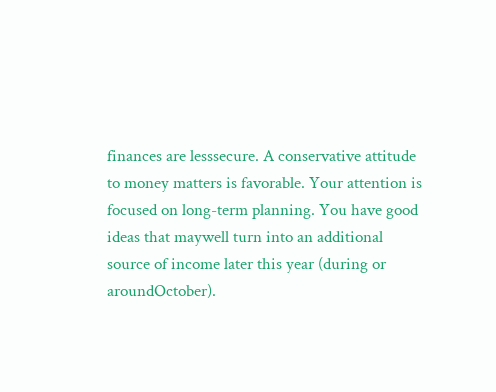finances are lesssecure. A conservative attitude to money matters is favorable. Your attention is focused on long-term planning. You have good ideas that maywell turn into an additional source of income later this year (during or aroundOctober).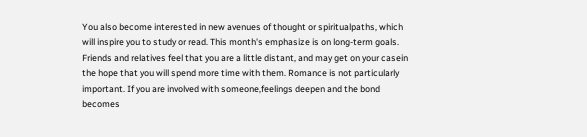You also become interested in new avenues of thought or spiritualpaths, which will inspire you to study or read. This month's emphasize is on long-term goals. Friends and relatives feel that you are a little distant, and may get on your casein the hope that you will spend more time with them. Romance is not particularly important. If you are involved with someone,feelings deepen and the bond becomes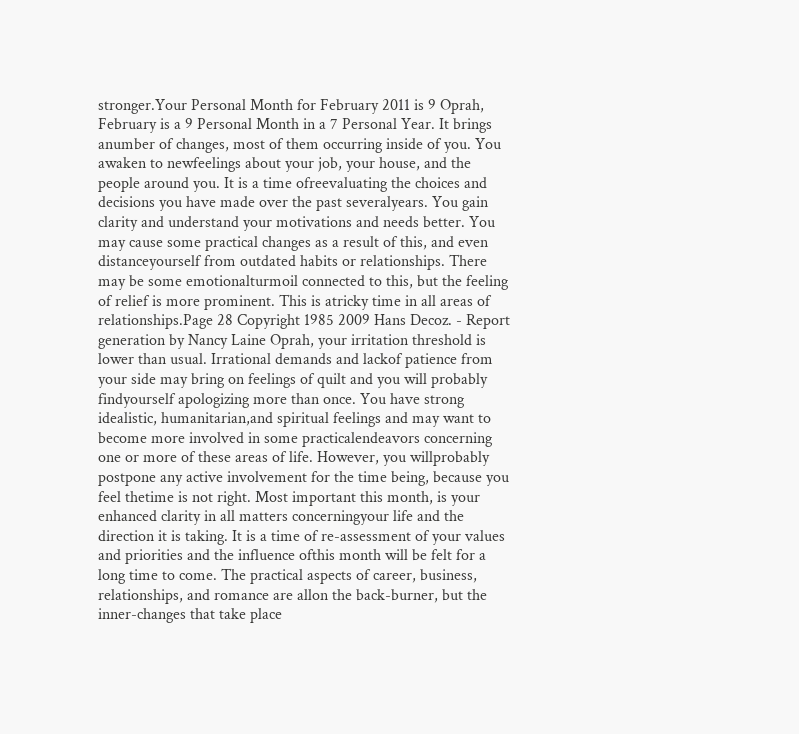stronger.Your Personal Month for February 2011 is 9 Oprah, February is a 9 Personal Month in a 7 Personal Year. It brings anumber of changes, most of them occurring inside of you. You awaken to newfeelings about your job, your house, and the people around you. It is a time ofreevaluating the choices and decisions you have made over the past severalyears. You gain clarity and understand your motivations and needs better. You may cause some practical changes as a result of this, and even distanceyourself from outdated habits or relationships. There may be some emotionalturmoil connected to this, but the feeling of relief is more prominent. This is atricky time in all areas of relationships.Page 28 Copyright 1985 2009 Hans Decoz. - Report generation by Nancy Laine Oprah, your irritation threshold is lower than usual. Irrational demands and lackof patience from your side may bring on feelings of quilt and you will probably findyourself apologizing more than once. You have strong idealistic, humanitarian,and spiritual feelings and may want to become more involved in some practicalendeavors concerning one or more of these areas of life. However, you willprobably postpone any active involvement for the time being, because you feel thetime is not right. Most important this month, is your enhanced clarity in all matters concerningyour life and the direction it is taking. It is a time of re-assessment of your values and priorities and the influence ofthis month will be felt for a long time to come. The practical aspects of career, business, relationships, and romance are allon the back-burner, but the inner-changes that take place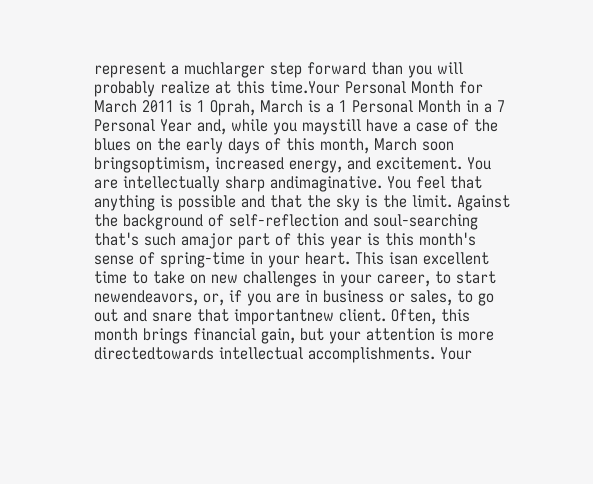represent a muchlarger step forward than you will probably realize at this time.Your Personal Month for March 2011 is 1 Oprah, March is a 1 Personal Month in a 7 Personal Year and, while you maystill have a case of the blues on the early days of this month, March soon bringsoptimism, increased energy, and excitement. You are intellectually sharp andimaginative. You feel that anything is possible and that the sky is the limit. Against the background of self-reflection and soul-searching that's such amajor part of this year is this month's sense of spring-time in your heart. This isan excellent time to take on new challenges in your career, to start newendeavors, or, if you are in business or sales, to go out and snare that importantnew client. Often, this month brings financial gain, but your attention is more directedtowards intellectual accomplishments. Your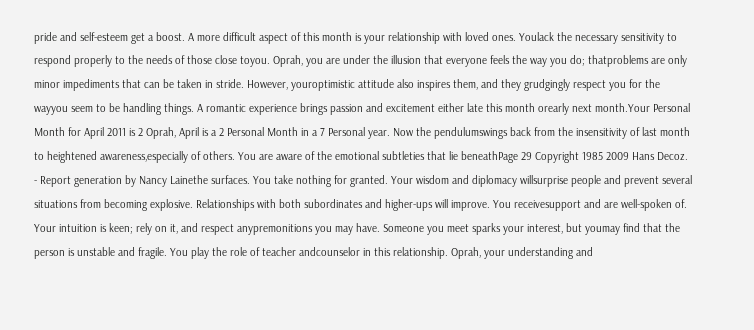pride and self-esteem get a boost. A more difficult aspect of this month is your relationship with loved ones. Youlack the necessary sensitivity to respond properly to the needs of those close toyou. Oprah, you are under the illusion that everyone feels the way you do; thatproblems are only minor impediments that can be taken in stride. However, youroptimistic attitude also inspires them, and they grudgingly respect you for the wayyou seem to be handling things. A romantic experience brings passion and excitement either late this month orearly next month.Your Personal Month for April 2011 is 2 Oprah, April is a 2 Personal Month in a 7 Personal year. Now the pendulumswings back from the insensitivity of last month to heightened awareness,especially of others. You are aware of the emotional subtleties that lie beneathPage 29 Copyright 1985 2009 Hans Decoz. - Report generation by Nancy Lainethe surfaces. You take nothing for granted. Your wisdom and diplomacy willsurprise people and prevent several situations from becoming explosive. Relationships with both subordinates and higher-ups will improve. You receivesupport and are well-spoken of. Your intuition is keen; rely on it, and respect anypremonitions you may have. Someone you meet sparks your interest, but youmay find that the person is unstable and fragile. You play the role of teacher andcounselor in this relationship. Oprah, your understanding and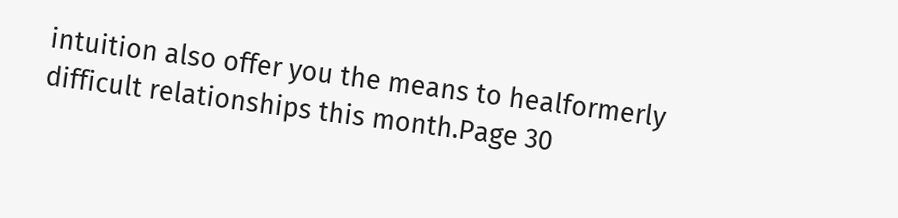intuition also offer you the means to healformerly difficult relationships this month.Page 30